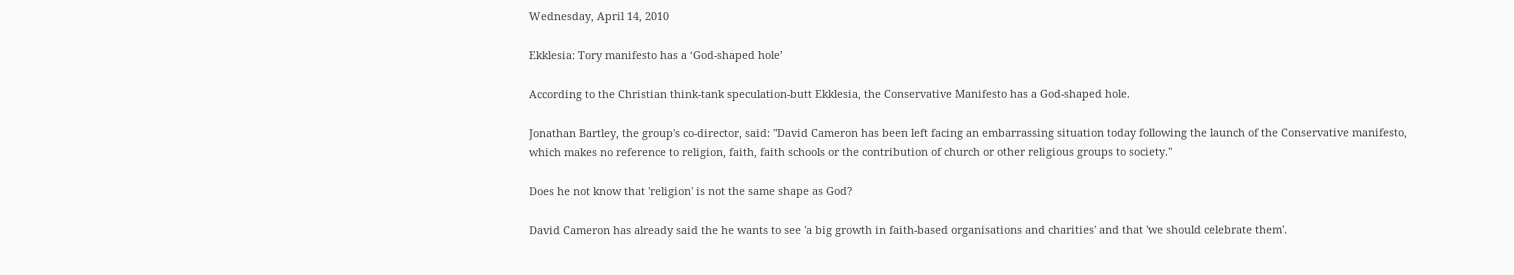Wednesday, April 14, 2010

Ekklesia: Tory manifesto has a ‘God-shaped hole’

According to the Christian think-tank speculation-butt Ekklesia, the Conservative Manifesto has a God-shaped hole.

Jonathan Bartley, the group's co-director, said: "David Cameron has been left facing an embarrassing situation today following the launch of the Conservative manifesto, which makes no reference to religion, faith, faith schools or the contribution of church or other religious groups to society."

Does he not know that 'religion' is not the same shape as God?

David Cameron has already said the he wants to see 'a big growth in faith-based organisations and charities' and that 'we should celebrate them'.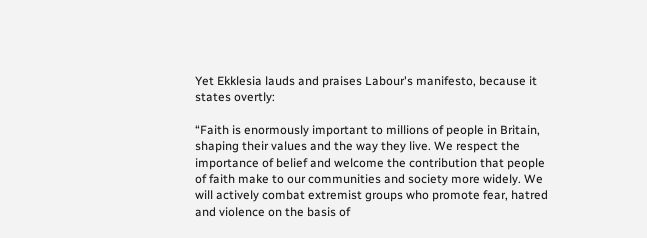Yet Ekklesia lauds and praises Labour's manifesto, because it states overtly:

“Faith is enormously important to millions of people in Britain, shaping their values and the way they live. We respect the importance of belief and welcome the contribution that people of faith make to our communities and society more widely. We will actively combat extremist groups who promote fear, hatred and violence on the basis of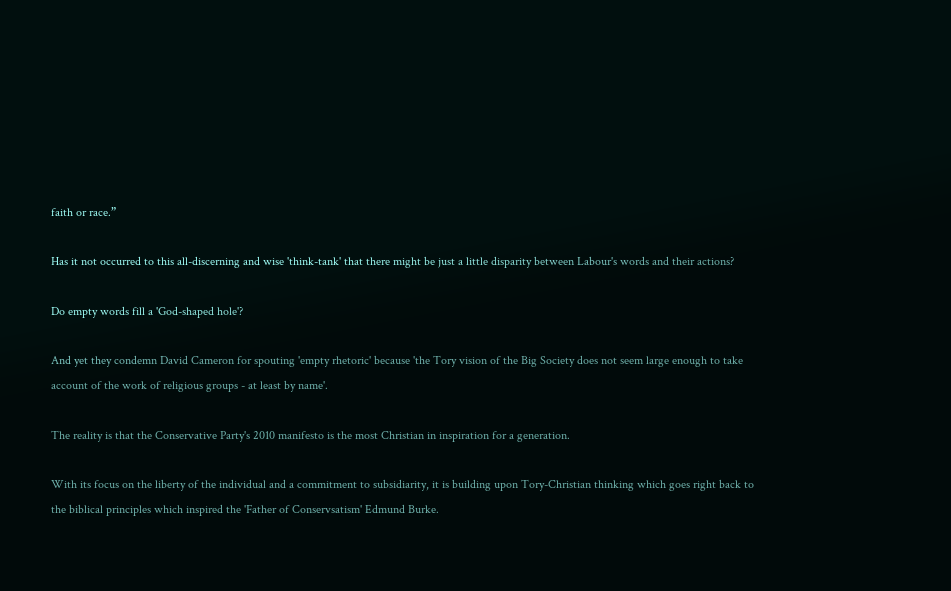faith or race.”

Has it not occurred to this all-discerning and wise 'think-tank' that there might be just a little disparity between Labour's words and their actions?

Do empty words fill a 'God-shaped hole'?

And yet they condemn David Cameron for spouting 'empty rhetoric' because 'the Tory vision of the Big Society does not seem large enough to take account of the work of religious groups - at least by name'.

The reality is that the Conservative Party's 2010 manifesto is the most Christian in inspiration for a generation.

With its focus on the liberty of the individual and a commitment to subsidiarity, it is building upon Tory-Christian thinking which goes right back to the biblical principles which inspired the 'Father of Conservsatism' Edmund Burke.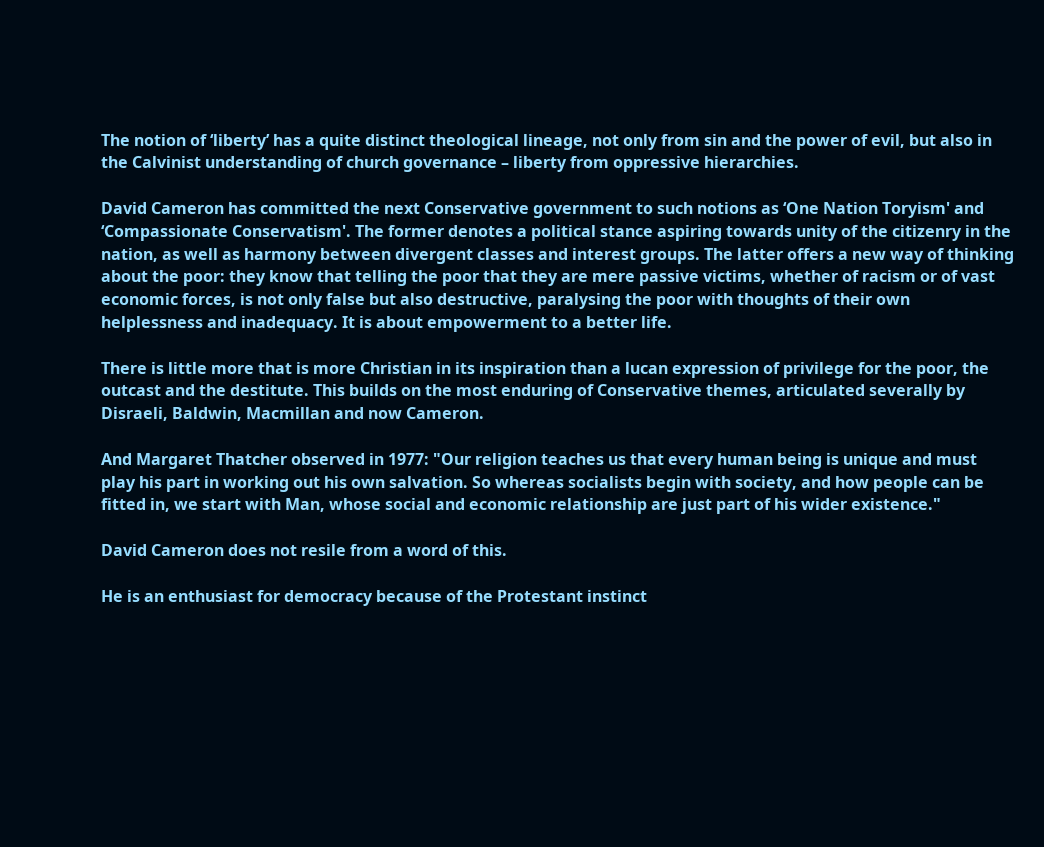The notion of ‘liberty’ has a quite distinct theological lineage, not only from sin and the power of evil, but also in the Calvinist understanding of church governance – liberty from oppressive hierarchies.

David Cameron has committed the next Conservative government to such notions as ‘One Nation Toryism' and ‘Compassionate Conservatism'. The former denotes a political stance aspiring towards unity of the citizenry in the nation, as well as harmony between divergent classes and interest groups. The latter offers a new way of thinking about the poor: they know that telling the poor that they are mere passive victims, whether of racism or of vast economic forces, is not only false but also destructive, paralysing the poor with thoughts of their own helplessness and inadequacy. It is about empowerment to a better life.

There is little more that is more Christian in its inspiration than a lucan expression of privilege for the poor, the outcast and the destitute. This builds on the most enduring of Conservative themes, articulated severally by Disraeli, Baldwin, Macmillan and now Cameron.

And Margaret Thatcher observed in 1977: "Our religion teaches us that every human being is unique and must play his part in working out his own salvation. So whereas socialists begin with society, and how people can be fitted in, we start with Man, whose social and economic relationship are just part of his wider existence."

David Cameron does not resile from a word of this.

He is an enthusiast for democracy because of the Protestant instinct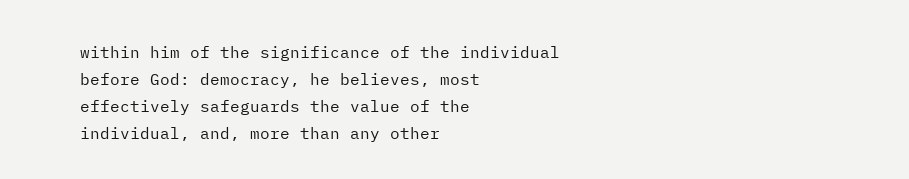within him of the significance of the individual before God: democracy, he believes, most effectively safeguards the value of the individual, and, more than any other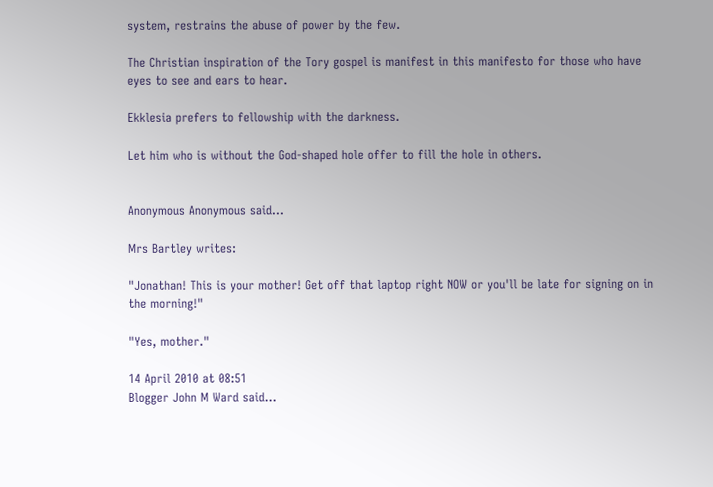system, restrains the abuse of power by the few.

The Christian inspiration of the Tory gospel is manifest in this manifesto for those who have eyes to see and ears to hear.

Ekklesia prefers to fellowship with the darkness.

Let him who is without the God-shaped hole offer to fill the hole in others.


Anonymous Anonymous said...

Mrs Bartley writes:

"Jonathan! This is your mother! Get off that laptop right NOW or you'll be late for signing on in the morning!"

"Yes, mother."

14 April 2010 at 08:51
Blogger John M Ward said...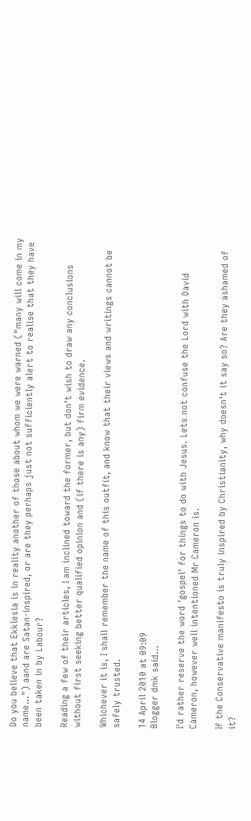Do you believe that Ekklesia is in reality another of those about whom we were warned ("many will come in my name...") aand are Satan-inspired, or are they perhaps just not sufficiently alert to realise that they have been taken in by Labour?

Reading a few of their articles, I am inclined toward the former, but don't wish to draw any conclusions without first seeking better qualified opinion and (if there is any) firm evidence.

Whichever it is, I shall remember the name of this outfit, and know that their views and writings cannot be safely trusted.

14 April 2010 at 09:09
Blogger dmk said...

I'd rather reserve the word 'gospel' for things to do with Jesus. Lets not confuse the Lord with David Cameron, however well intentioned Mr Cameron is.

If the Conservative manifesto is truly inspired by Christianity, why doesn't it say so? Are they ashamed of it?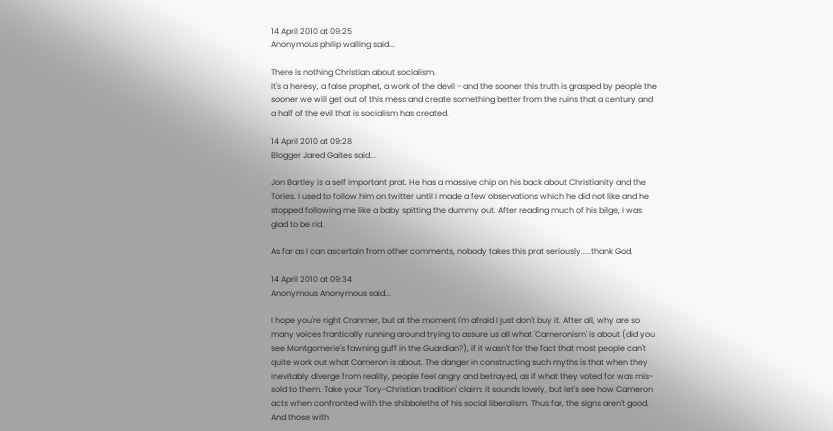14 April 2010 at 09:25
Anonymous philip walling said...

There is nothing Christian about socialism.
It's a heresy, a false prophet, a work of the devil - and the sooner this truth is grasped by people the sooner we will get out of this mess and create something better from the ruins that a century and a half of the evil that is socialism has created.

14 April 2010 at 09:28
Blogger Jared Gaites said...

Jon Bartley is a self important prat. He has a massive chip on his back about Christianity and the Tories. I used to follow him on twitter until I made a few observations which he did not like and he stopped following me like a baby spitting the dummy out. After reading much of his bilge, I was glad to be rid.

As far as I can ascertain from other comments, nobody takes this prat seriously.....thank God.

14 April 2010 at 09:34
Anonymous Anonymous said...

I hope you're right Cranmer, but at the moment I'm afraid I just don't buy it. After all, why are so many voices frantically running around trying to assure us all what 'Cameronism' is about (did you see Montgomerie's fawning guff in the Guardian?), if it wasn't for the fact that most people can't quite work out what Cameron is about. The danger in constructing such myths is that when they inevitably diverge from reality, people feel angry and betrayed, as if what they voted for was mis-sold to them. Take your 'Tory-Christian tradition' claim: it sounds lovely, but let's see how Cameron acts when confronted with the shibboleths of his social liberalism. Thus far, the signs aren't good. And those with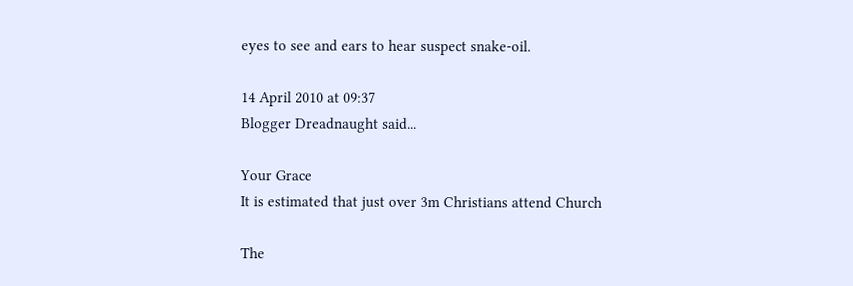eyes to see and ears to hear suspect snake-oil.

14 April 2010 at 09:37
Blogger Dreadnaught said...

Your Grace
It is estimated that just over 3m Christians attend Church

The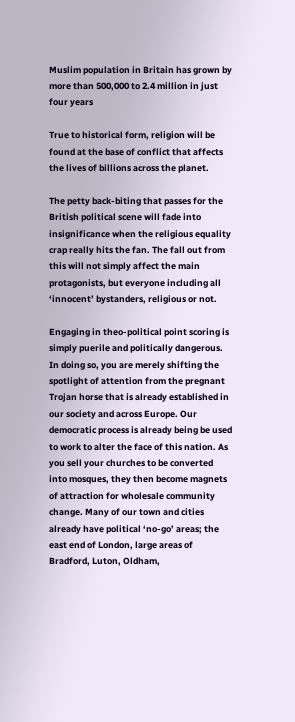Muslim population in Britain has grown by more than 500,000 to 2.4 million in just four years

True to historical form, religion will be found at the base of conflict that affects the lives of billions across the planet.

The petty back-biting that passes for the British political scene will fade into insignificance when the religious equality crap really hits the fan. The fall out from this will not simply affect the main protagonists, but everyone including all ‘innocent’ bystanders, religious or not.

Engaging in theo-political point scoring is simply puerile and politically dangerous. In doing so, you are merely shifting the spotlight of attention from the pregnant Trojan horse that is already established in our society and across Europe. Our democratic process is already being be used to work to alter the face of this nation. As you sell your churches to be converted into mosques, they then become magnets of attraction for wholesale community change. Many of our town and cities already have political ‘no-go’ areas; the east end of London, large areas of Bradford, Luton, Oldham,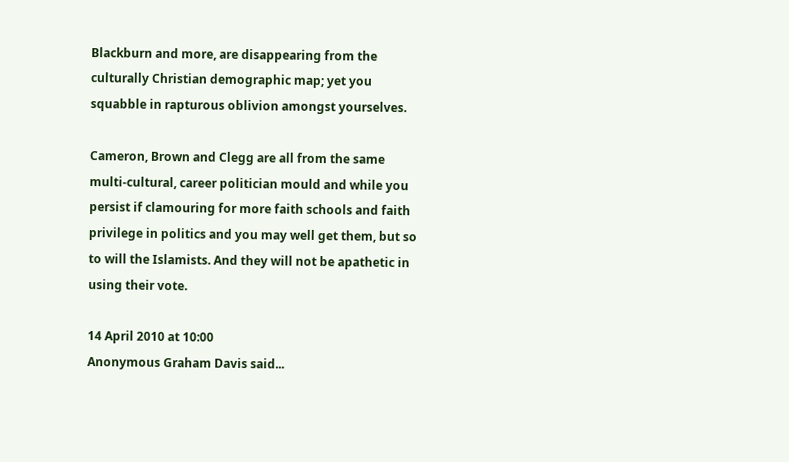Blackburn and more, are disappearing from the culturally Christian demographic map; yet you squabble in rapturous oblivion amongst yourselves.

Cameron, Brown and Clegg are all from the same multi-cultural, career politician mould and while you persist if clamouring for more faith schools and faith privilege in politics and you may well get them, but so to will the Islamists. And they will not be apathetic in using their vote.

14 April 2010 at 10:00
Anonymous Graham Davis said...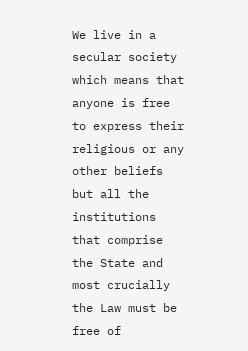We live in a secular society which means that anyone is free to express their religious or any other beliefs but all the institutions that comprise the State and most crucially the Law must be free of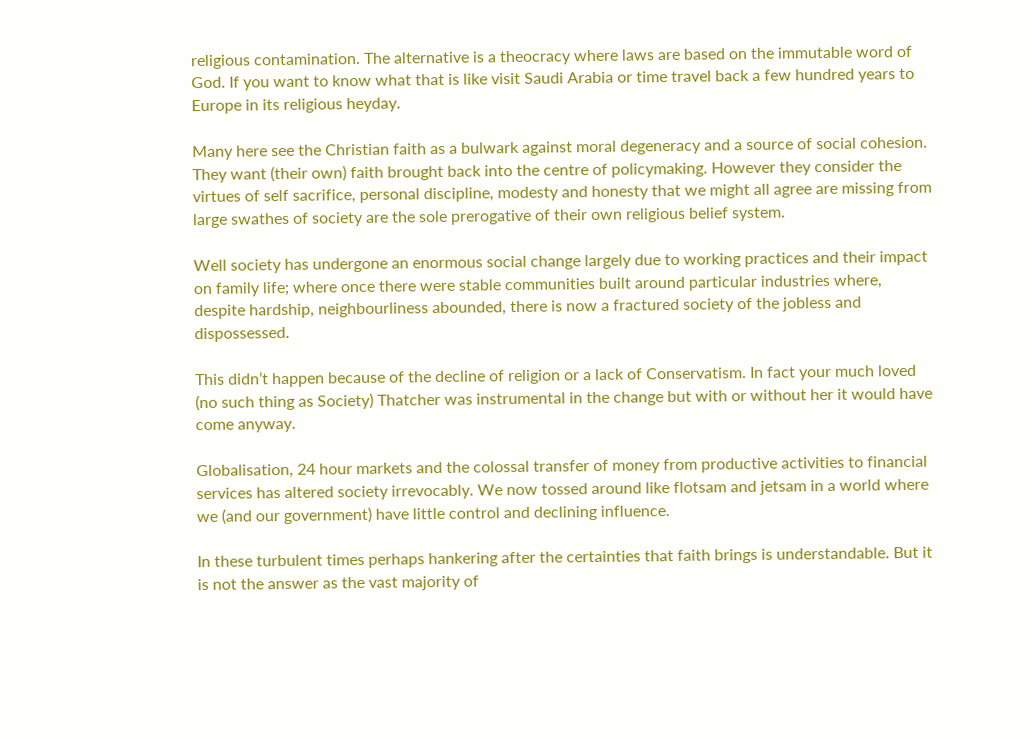religious contamination. The alternative is a theocracy where laws are based on the immutable word of God. If you want to know what that is like visit Saudi Arabia or time travel back a few hundred years to Europe in its religious heyday.

Many here see the Christian faith as a bulwark against moral degeneracy and a source of social cohesion. They want (their own) faith brought back into the centre of policymaking. However they consider the virtues of self sacrifice, personal discipline, modesty and honesty that we might all agree are missing from large swathes of society are the sole prerogative of their own religious belief system.

Well society has undergone an enormous social change largely due to working practices and their impact on family life; where once there were stable communities built around particular industries where, despite hardship, neighbourliness abounded, there is now a fractured society of the jobless and dispossessed.

This didn’t happen because of the decline of religion or a lack of Conservatism. In fact your much loved (no such thing as Society) Thatcher was instrumental in the change but with or without her it would have come anyway.

Globalisation, 24 hour markets and the colossal transfer of money from productive activities to financial services has altered society irrevocably. We now tossed around like flotsam and jetsam in a world where we (and our government) have little control and declining influence.

In these turbulent times perhaps hankering after the certainties that faith brings is understandable. But it is not the answer as the vast majority of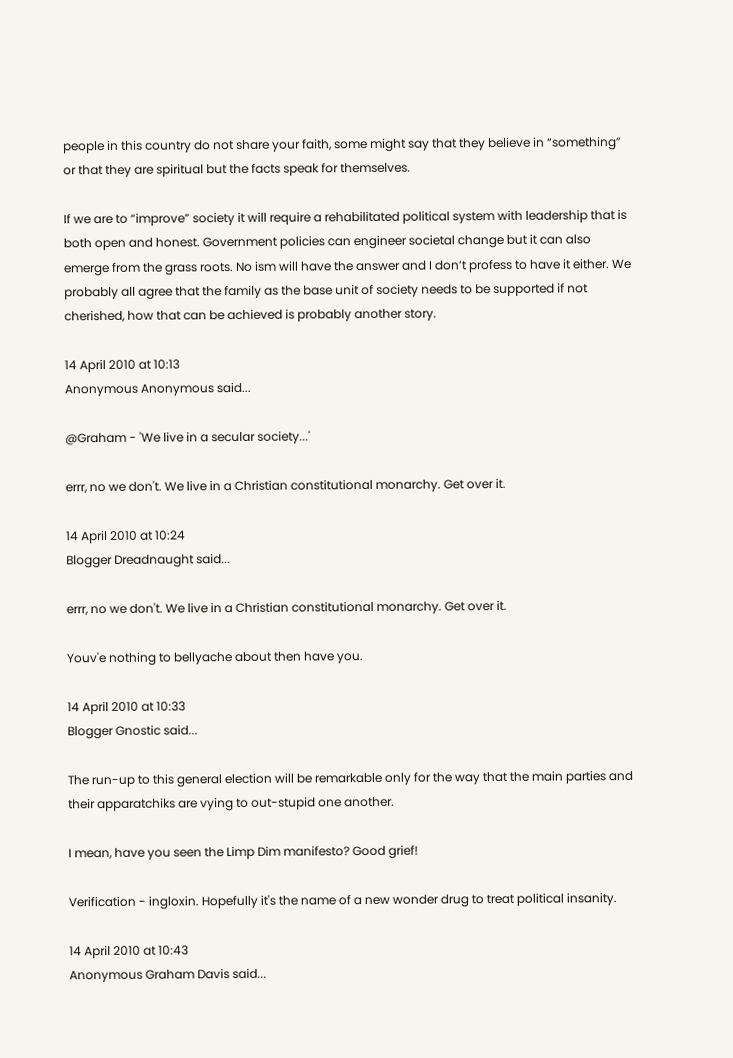people in this country do not share your faith, some might say that they believe in “something” or that they are spiritual but the facts speak for themselves.

If we are to “improve” society it will require a rehabilitated political system with leadership that is both open and honest. Government policies can engineer societal change but it can also emerge from the grass roots. No ism will have the answer and I don’t profess to have it either. We probably all agree that the family as the base unit of society needs to be supported if not cherished, how that can be achieved is probably another story.

14 April 2010 at 10:13
Anonymous Anonymous said...

@Graham - 'We live in a secular society...'

errr, no we don't. We live in a Christian constitutional monarchy. Get over it.

14 April 2010 at 10:24
Blogger Dreadnaught said...

errr, no we don't. We live in a Christian constitutional monarchy. Get over it.

Youv'e nothing to bellyache about then have you.

14 April 2010 at 10:33
Blogger Gnostic said...

The run-up to this general election will be remarkable only for the way that the main parties and their apparatchiks are vying to out-stupid one another.

I mean, have you seen the Limp Dim manifesto? Good grief!

Verification - ingloxin. Hopefully it's the name of a new wonder drug to treat political insanity.

14 April 2010 at 10:43
Anonymous Graham Davis said...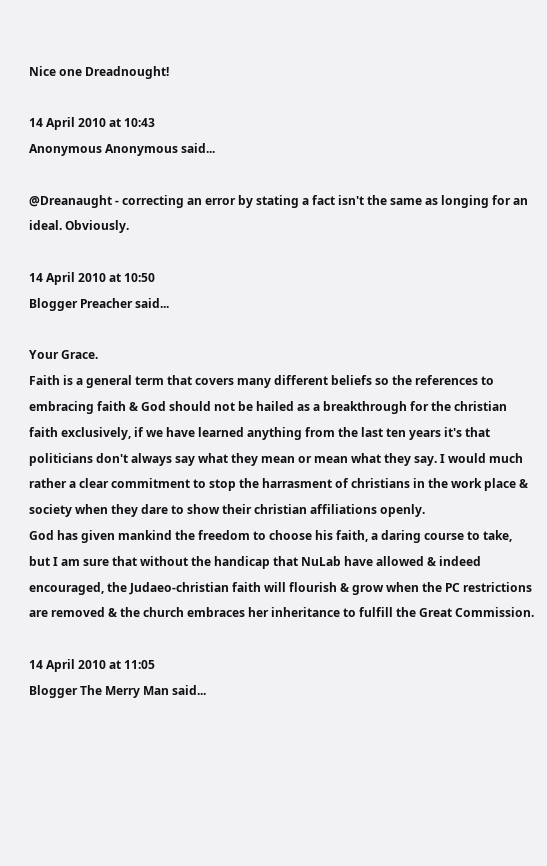Nice one Dreadnought!

14 April 2010 at 10:43
Anonymous Anonymous said...

@Dreanaught - correcting an error by stating a fact isn't the same as longing for an ideal. Obviously.

14 April 2010 at 10:50
Blogger Preacher said...

Your Grace.
Faith is a general term that covers many different beliefs so the references to embracing faith & God should not be hailed as a breakthrough for the christian faith exclusively, if we have learned anything from the last ten years it's that politicians don't always say what they mean or mean what they say. I would much rather a clear commitment to stop the harrasment of christians in the work place & society when they dare to show their christian affiliations openly.
God has given mankind the freedom to choose his faith, a daring course to take, but I am sure that without the handicap that NuLab have allowed & indeed encouraged, the Judaeo-christian faith will flourish & grow when the PC restrictions are removed & the church embraces her inheritance to fulfill the Great Commission.

14 April 2010 at 11:05
Blogger The Merry Man said...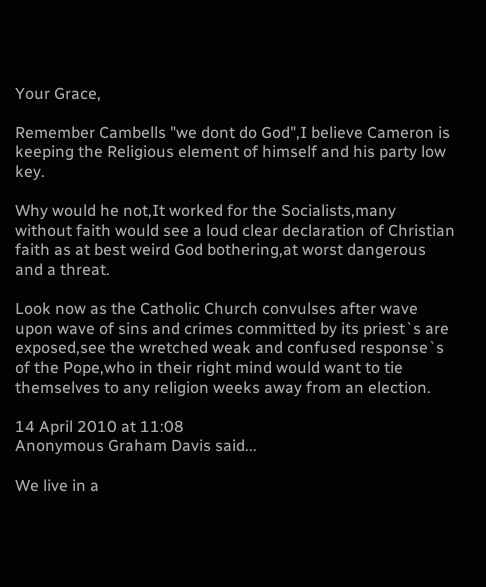Your Grace,

Remember Cambells "we dont do God",I believe Cameron is keeping the Religious element of himself and his party low key.

Why would he not,It worked for the Socialists,many without faith would see a loud clear declaration of Christian faith as at best weird God bothering,at worst dangerous and a threat.

Look now as the Catholic Church convulses after wave upon wave of sins and crimes committed by its priest`s are exposed,see the wretched weak and confused response`s of the Pope,who in their right mind would want to tie themselves to any religion weeks away from an election.

14 April 2010 at 11:08
Anonymous Graham Davis said...

We live in a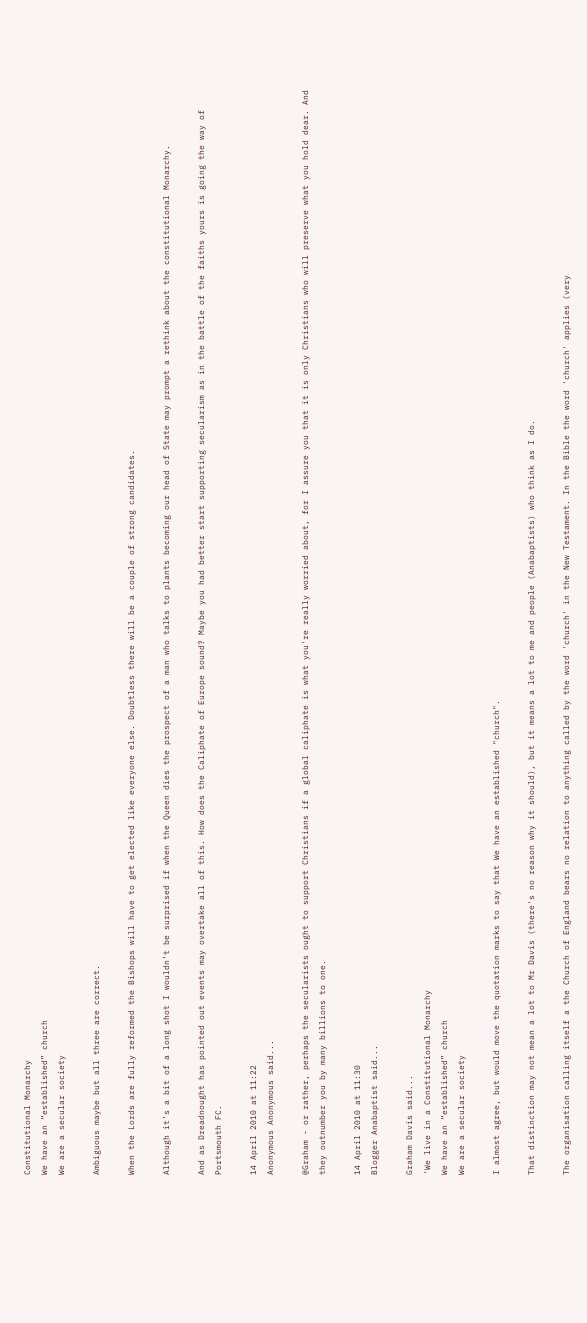Constitutional Monarchy
We have an “established” church
We are a secular society

Ambiguous maybe but all three are correct.

When the Lords are fully reformed the Bishops will have to get elected like everyone else. Doubtless there will be a couple of strong candidates.

Although it’s a bit of a long shot I wouldn’t be surprised if when the Queen dies the prospect of a man who talks to plants becoming our head of State may prompt a rethink about the constitutional Monarchy.

And as Dreadnought has pointed out events may overtake all of this. How does the Caliphate of Europe sound? Maybe you had better start supporting secularism as in the battle of the faiths yours is going the way of Portsmouth FC.

14 April 2010 at 11:22
Anonymous Anonymous said...

@Graham - or rather, perhaps the secularists ought to support Christians if a global caliphate is what you're really worried about, for I assure you that it is only Christians who will preserve what you hold dear. And they outnumber you by many billions to one.

14 April 2010 at 11:30
Blogger Anabaptist said...

Graham Davis said...
'We live in a Constitutional Monarchy
We have an “established” church
We are a secular society

I almost agree, but would move the quotation marks to say that We have an established "church".

That distinction may not mean a lot to Mr Davis (there's no reason why it should), but it means a lot to me and people (Anabaptists) who think as I do.

The organisation calling itself a the Church of England bears no relation to anything called by the word 'church' in the New Testament. In the Bible the word 'church' applies (very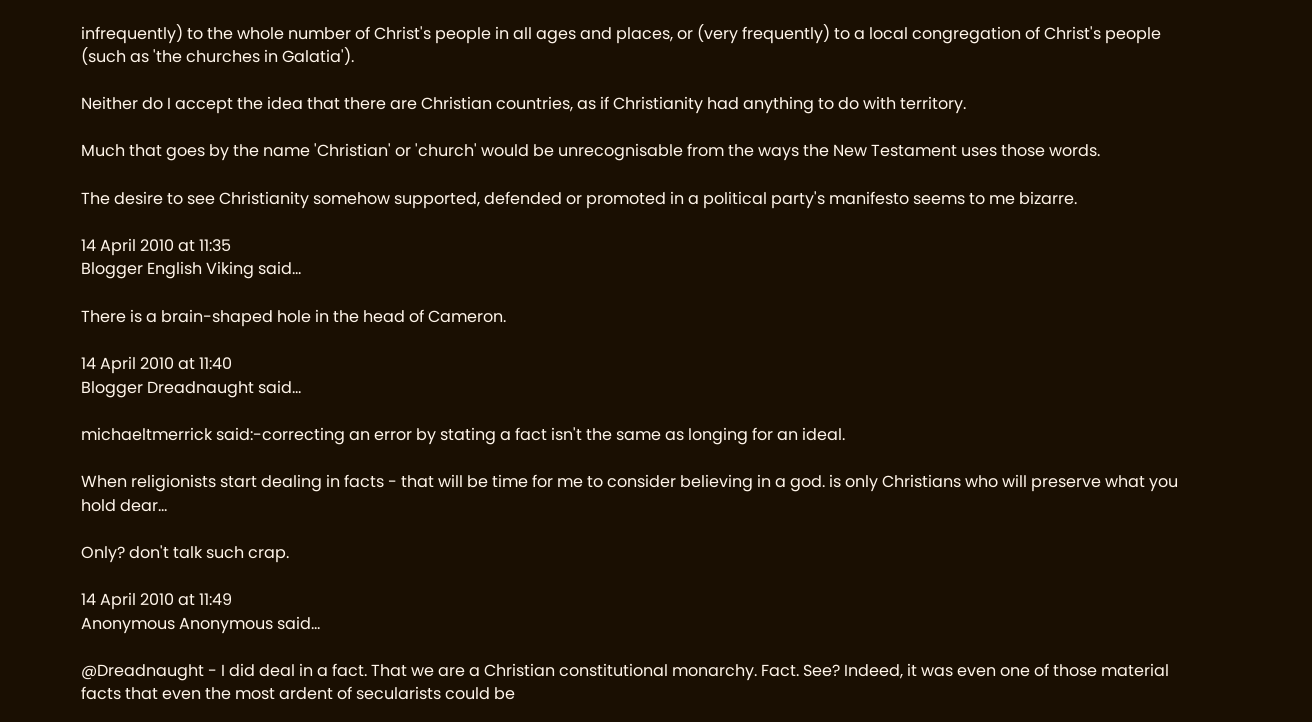infrequently) to the whole number of Christ's people in all ages and places, or (very frequently) to a local congregation of Christ's people (such as 'the churches in Galatia').

Neither do I accept the idea that there are Christian countries, as if Christianity had anything to do with territory.

Much that goes by the name 'Christian' or 'church' would be unrecognisable from the ways the New Testament uses those words.

The desire to see Christianity somehow supported, defended or promoted in a political party's manifesto seems to me bizarre.

14 April 2010 at 11:35
Blogger English Viking said...

There is a brain-shaped hole in the head of Cameron.

14 April 2010 at 11:40
Blogger Dreadnaught said...

michaeltmerrick said:-correcting an error by stating a fact isn't the same as longing for an ideal.

When religionists start dealing in facts - that will be time for me to consider believing in a god. is only Christians who will preserve what you hold dear...

Only? don't talk such crap.

14 April 2010 at 11:49
Anonymous Anonymous said...

@Dreadnaught - I did deal in a fact. That we are a Christian constitutional monarchy. Fact. See? Indeed, it was even one of those material facts that even the most ardent of secularists could be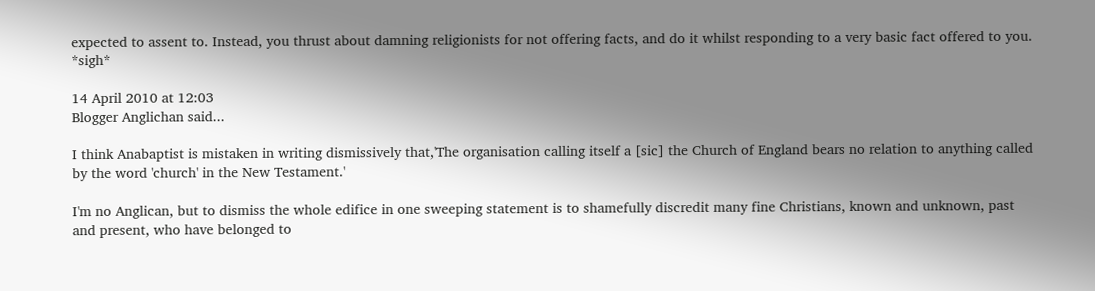expected to assent to. Instead, you thrust about damning religionists for not offering facts, and do it whilst responding to a very basic fact offered to you. *sigh*

14 April 2010 at 12:03
Blogger Anglichan said...

I think Anabaptist is mistaken in writing dismissively that,'The organisation calling itself a [sic] the Church of England bears no relation to anything called by the word 'church' in the New Testament.'

I'm no Anglican, but to dismiss the whole edifice in one sweeping statement is to shamefully discredit many fine Christians, known and unknown, past and present, who have belonged to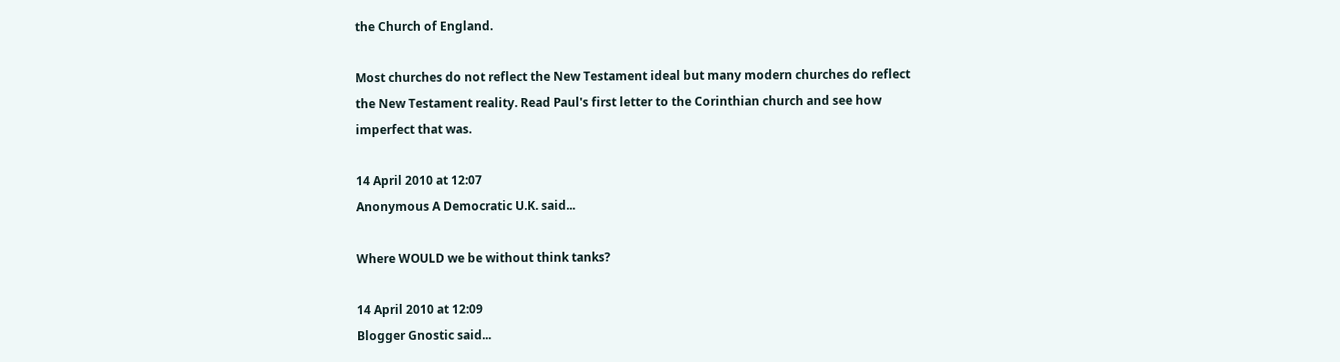the Church of England.

Most churches do not reflect the New Testament ideal but many modern churches do reflect the New Testament reality. Read Paul's first letter to the Corinthian church and see how imperfect that was.

14 April 2010 at 12:07
Anonymous A Democratic U.K. said...

Where WOULD we be without think tanks?

14 April 2010 at 12:09
Blogger Gnostic said...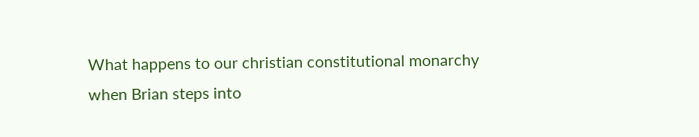What happens to our christian constitutional monarchy when Brian steps into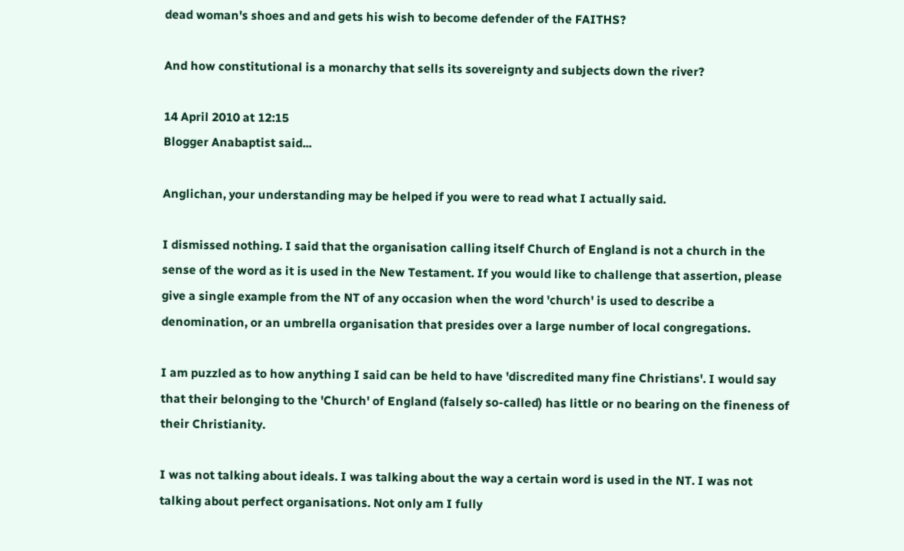dead woman's shoes and and gets his wish to become defender of the FAITHS?

And how constitutional is a monarchy that sells its sovereignty and subjects down the river?

14 April 2010 at 12:15
Blogger Anabaptist said...

Anglichan, your understanding may be helped if you were to read what I actually said.

I dismissed nothing. I said that the organisation calling itself Church of England is not a church in the sense of the word as it is used in the New Testament. If you would like to challenge that assertion, please give a single example from the NT of any occasion when the word 'church' is used to describe a denomination, or an umbrella organisation that presides over a large number of local congregations.

I am puzzled as to how anything I said can be held to have 'discredited many fine Christians'. I would say that their belonging to the 'Church' of England (falsely so-called) has little or no bearing on the fineness of their Christianity.

I was not talking about ideals. I was talking about the way a certain word is used in the NT. I was not talking about perfect organisations. Not only am I fully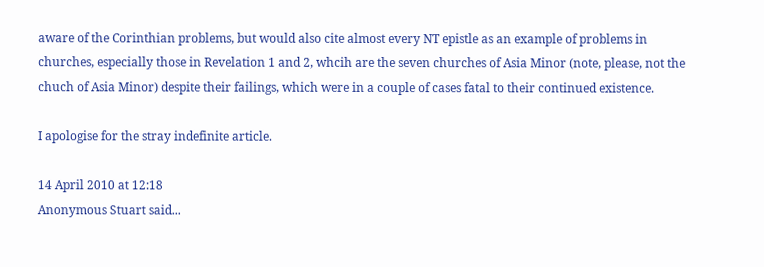aware of the Corinthian problems, but would also cite almost every NT epistle as an example of problems in churches, especially those in Revelation 1 and 2, whcih are the seven churches of Asia Minor (note, please, not the chuch of Asia Minor) despite their failings, which were in a couple of cases fatal to their continued existence.

I apologise for the stray indefinite article.

14 April 2010 at 12:18
Anonymous Stuart said...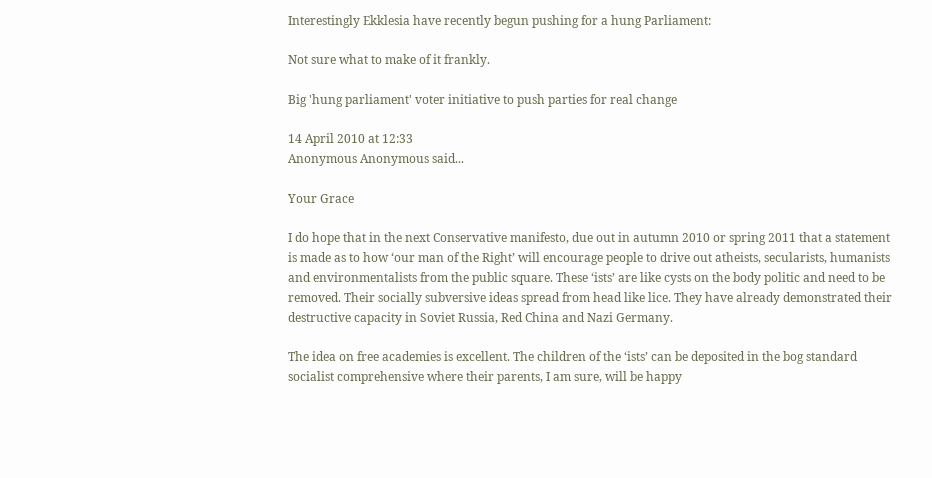Interestingly Ekklesia have recently begun pushing for a hung Parliament:

Not sure what to make of it frankly.

Big 'hung parliament' voter initiative to push parties for real change

14 April 2010 at 12:33
Anonymous Anonymous said...

Your Grace

I do hope that in the next Conservative manifesto, due out in autumn 2010 or spring 2011 that a statement is made as to how ‘our man of the Right’ will encourage people to drive out atheists, secularists, humanists and environmentalists from the public square. These ‘ists’ are like cysts on the body politic and need to be removed. Their socially subversive ideas spread from head like lice. They have already demonstrated their destructive capacity in Soviet Russia, Red China and Nazi Germany.

The idea on free academies is excellent. The children of the ‘ists’ can be deposited in the bog standard socialist comprehensive where their parents, I am sure, will be happy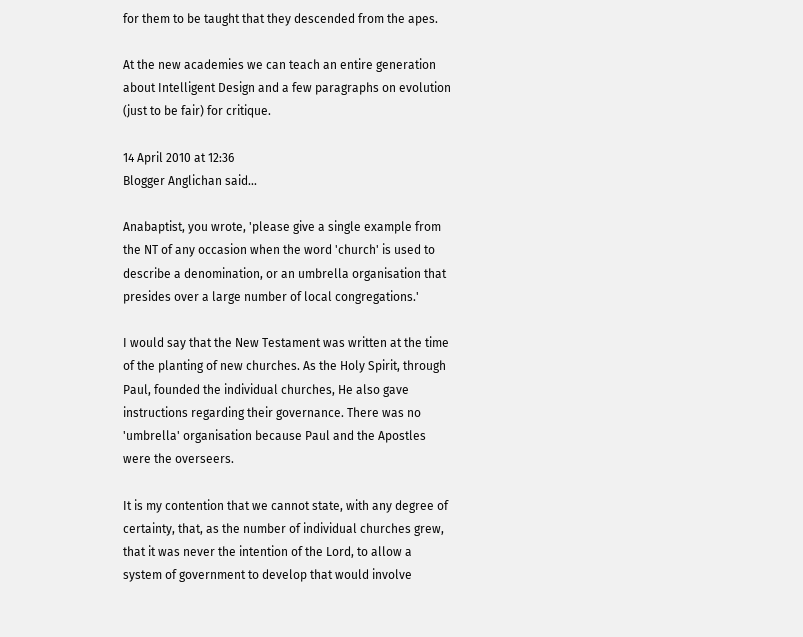for them to be taught that they descended from the apes.

At the new academies we can teach an entire generation about Intelligent Design and a few paragraphs on evolution (just to be fair) for critique.

14 April 2010 at 12:36
Blogger Anglichan said...

Anabaptist, you wrote, 'please give a single example from the NT of any occasion when the word 'church' is used to describe a denomination, or an umbrella organisation that presides over a large number of local congregations.'

I would say that the New Testament was written at the time of the planting of new churches. As the Holy Spirit, through Paul, founded the individual churches, He also gave instructions regarding their governance. There was no 'umbrella' organisation because Paul and the Apostles were the overseers.

It is my contention that we cannot state, with any degree of certainty, that, as the number of individual churches grew, that it was never the intention of the Lord, to allow a system of government to develop that would involve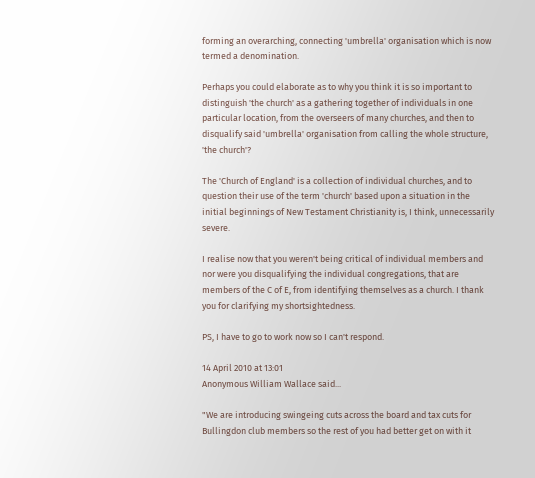forming an overarching, connecting 'umbrella' organisation which is now termed a denomination.

Perhaps you could elaborate as to why you think it is so important to distinguish 'the church' as a gathering together of individuals in one particular location, from the overseers of many churches, and then to disqualify said 'umbrella' organisation from calling the whole structure, 'the church'?

The 'Church of England' is a collection of individual churches, and to question their use of the term 'church' based upon a situation in the initial beginnings of New Testament Christianity is, I think, unnecessarily severe.

I realise now that you weren't being critical of individual members and nor were you disqualifying the individual congregations, that are members of the C of E, from identifying themselves as a church. I thank you for clarifying my shortsightedness.

PS, I have to go to work now so I can't respond.

14 April 2010 at 13:01
Anonymous William Wallace said...

"We are introducing swingeing cuts across the board and tax cuts for Bullingdon club members so the rest of you had better get on with it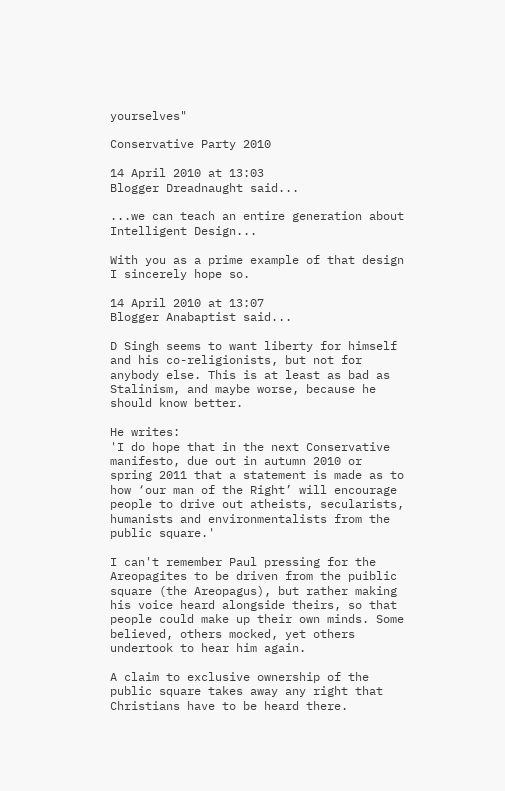yourselves"

Conservative Party 2010

14 April 2010 at 13:03
Blogger Dreadnaught said...

...we can teach an entire generation about Intelligent Design...

With you as a prime example of that design I sincerely hope so.

14 April 2010 at 13:07
Blogger Anabaptist said...

D Singh seems to want liberty for himself and his co-religionists, but not for anybody else. This is at least as bad as Stalinism, and maybe worse, because he should know better.

He writes:
'I do hope that in the next Conservative manifesto, due out in autumn 2010 or spring 2011 that a statement is made as to how ‘our man of the Right’ will encourage people to drive out atheists, secularists, humanists and environmentalists from the public square.'

I can't remember Paul pressing for the Areopagites to be driven from the puiblic square (the Areopagus), but rather making his voice heard alongside theirs, so that people could make up their own minds. Some believed, others mocked, yet others undertook to hear him again.

A claim to exclusive ownership of the public square takes away any right that Christians have to be heard there.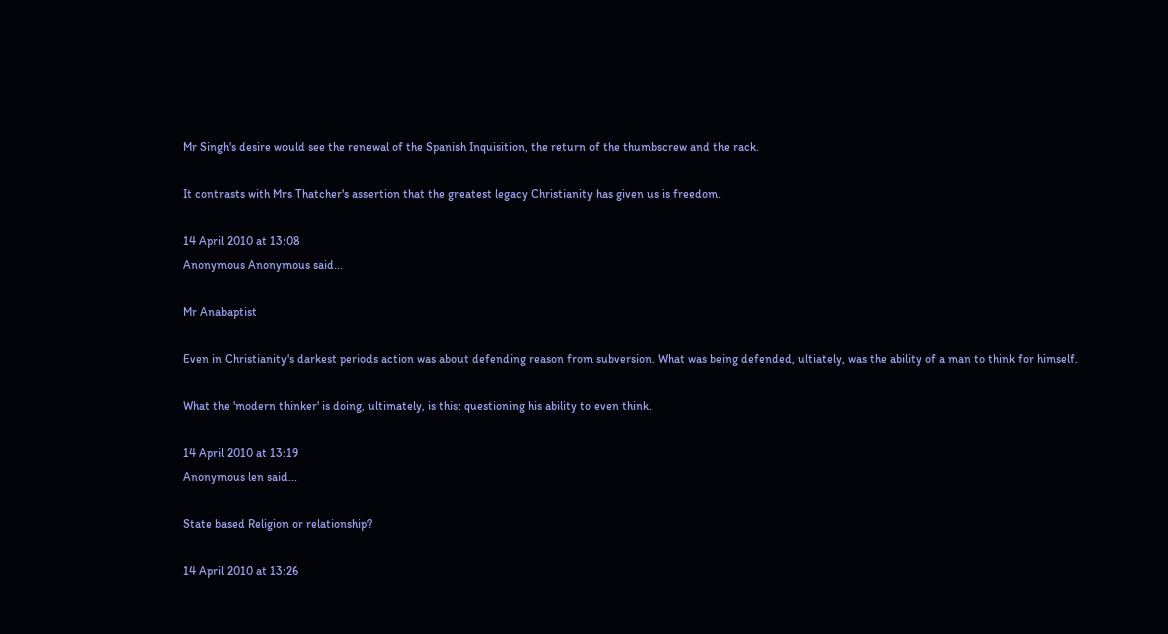Mr Singh's desire would see the renewal of the Spanish Inquisition, the return of the thumbscrew and the rack.

It contrasts with Mrs Thatcher's assertion that the greatest legacy Christianity has given us is freedom.

14 April 2010 at 13:08
Anonymous Anonymous said...

Mr Anabaptist

Even in Christianity's darkest periods action was about defending reason from subversion. What was being defended, ultiately, was the ability of a man to think for himself.

What the 'modern thinker' is doing, ultimately, is this: questioning his ability to even think.

14 April 2010 at 13:19
Anonymous len said...

State based Religion or relationship?

14 April 2010 at 13:26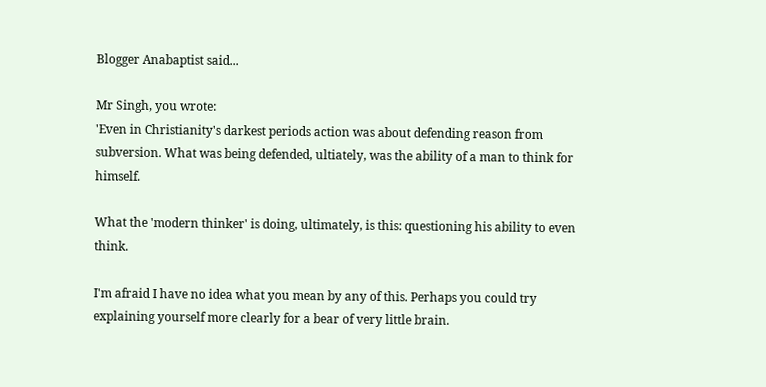Blogger Anabaptist said...

Mr Singh, you wrote:
'Even in Christianity's darkest periods action was about defending reason from subversion. What was being defended, ultiately, was the ability of a man to think for himself.

What the 'modern thinker' is doing, ultimately, is this: questioning his ability to even think.

I'm afraid I have no idea what you mean by any of this. Perhaps you could try explaining yourself more clearly for a bear of very little brain.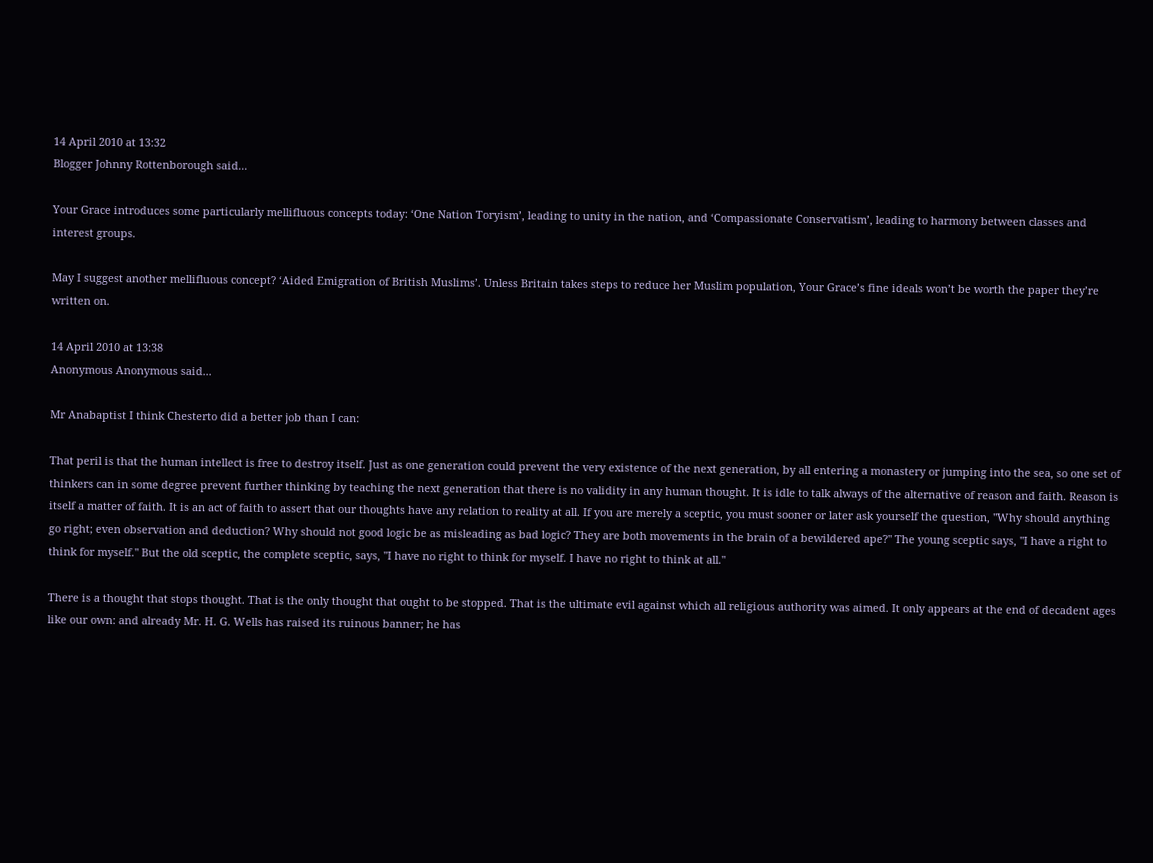14 April 2010 at 13:32
Blogger Johnny Rottenborough said...

Your Grace introduces some particularly mellifluous concepts today: ‘One Nation Toryism’, leading to unity in the nation, and ‘Compassionate Conservatism’, leading to harmony between classes and interest groups.

May I suggest another mellifluous concept? ‘Aided Emigration of British Muslims’. Unless Britain takes steps to reduce her Muslim population, Your Grace’s fine ideals won’t be worth the paper they’re written on.

14 April 2010 at 13:38
Anonymous Anonymous said...

Mr Anabaptist I think Chesterto did a better job than I can:

That peril is that the human intellect is free to destroy itself. Just as one generation could prevent the very existence of the next generation, by all entering a monastery or jumping into the sea, so one set of thinkers can in some degree prevent further thinking by teaching the next generation that there is no validity in any human thought. It is idle to talk always of the alternative of reason and faith. Reason is itself a matter of faith. It is an act of faith to assert that our thoughts have any relation to reality at all. If you are merely a sceptic, you must sooner or later ask yourself the question, "Why should anything go right; even observation and deduction? Why should not good logic be as misleading as bad logic? They are both movements in the brain of a bewildered ape?" The young sceptic says, "I have a right to think for myself." But the old sceptic, the complete sceptic, says, "I have no right to think for myself. I have no right to think at all."

There is a thought that stops thought. That is the only thought that ought to be stopped. That is the ultimate evil against which all religious authority was aimed. It only appears at the end of decadent ages like our own: and already Mr. H. G. Wells has raised its ruinous banner; he has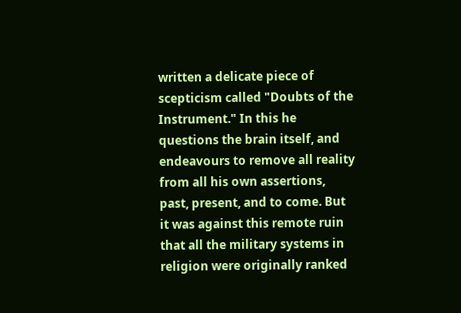written a delicate piece of scepticism called "Doubts of the Instrument." In this he questions the brain itself, and endeavours to remove all reality from all his own assertions, past, present, and to come. But it was against this remote ruin that all the military systems in religion were originally ranked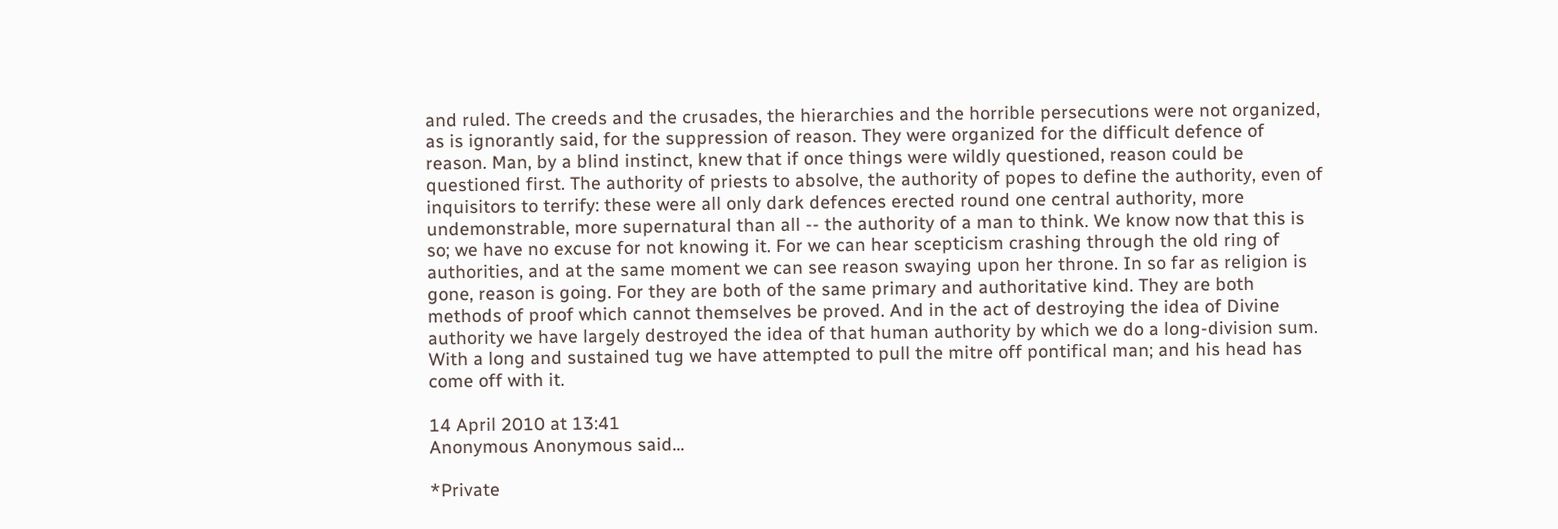and ruled. The creeds and the crusades, the hierarchies and the horrible persecutions were not organized, as is ignorantly said, for the suppression of reason. They were organized for the difficult defence of reason. Man, by a blind instinct, knew that if once things were wildly questioned, reason could be questioned first. The authority of priests to absolve, the authority of popes to define the authority, even of inquisitors to terrify: these were all only dark defences erected round one central authority, more undemonstrable, more supernatural than all -- the authority of a man to think. We know now that this is so; we have no excuse for not knowing it. For we can hear scepticism crashing through the old ring of authorities, and at the same moment we can see reason swaying upon her throne. In so far as religion is gone, reason is going. For they are both of the same primary and authoritative kind. They are both methods of proof which cannot themselves be proved. And in the act of destroying the idea of Divine authority we have largely destroyed the idea of that human authority by which we do a long-division sum. With a long and sustained tug we have attempted to pull the mitre off pontifical man; and his head has come off with it.

14 April 2010 at 13:41
Anonymous Anonymous said...

*Private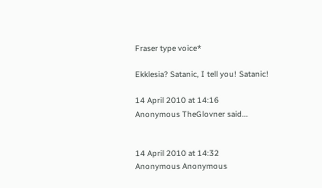Fraser type voice*

Ekklesia? Satanic, I tell you! Satanic!

14 April 2010 at 14:16
Anonymous TheGlovner said...


14 April 2010 at 14:32
Anonymous Anonymous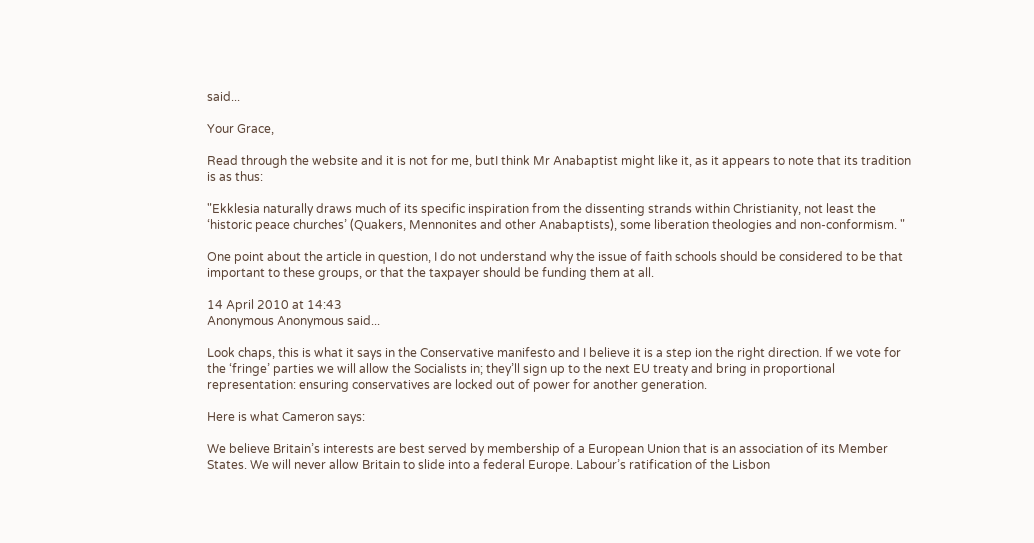said...

Your Grace,

Read through the website and it is not for me, butI think Mr Anabaptist might like it, as it appears to note that its tradition is as thus:

"Ekklesia naturally draws much of its specific inspiration from the dissenting strands within Christianity, not least the ‘historic peace churches’ (Quakers, Mennonites and other Anabaptists), some liberation theologies and non-conformism. "

One point about the article in question, I do not understand why the issue of faith schools should be considered to be that important to these groups, or that the taxpayer should be funding them at all.

14 April 2010 at 14:43
Anonymous Anonymous said...

Look chaps, this is what it says in the Conservative manifesto and I believe it is a step ion the right direction. If we vote for the ‘fringe’ parties we will allow the Socialists in; they’ll sign up to the next EU treaty and bring in proportional representation: ensuring conservatives are locked out of power for another generation.

Here is what Cameron says:

We believe Britain’s interests are best served by membership of a European Union that is an association of its Member States. We will never allow Britain to slide into a federal Europe. Labour’s ratification of the Lisbon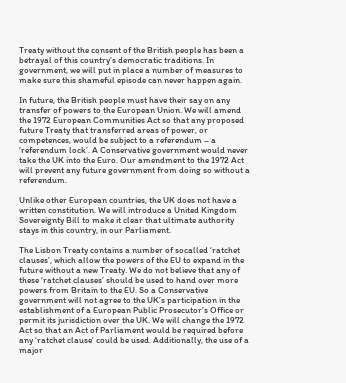Treaty without the consent of the British people has been a betrayal of this country’s democratic traditions. In government, we will put in place a number of measures to make sure this shameful episode can never happen again.

In future, the British people must have their say on any transfer of powers to the European Union. We will amend the 1972 European Communities Act so that any proposed future Treaty that transferred areas of power, or competences, would be subject to a referendum – a ‘referendum lock’. A Conservative government would never take the UK into the Euro. Our amendment to the 1972 Act will prevent any future government from doing so without a referendum.

Unlike other European countries, the UK does not have a written constitution. We will introduce a United Kingdom Sovereignty Bill to make it clear that ultimate authority stays in this country, in our Parliament.

The Lisbon Treaty contains a number of socalled ‘ratchet clauses’, which allow the powers of the EU to expand in the future without a new Treaty. We do not believe that any of these ‘ratchet clauses’ should be used to hand over more powers from Britain to the EU. So a Conservative government will not agree to the UK’s participation in the establishment of a European Public Prosecutor’s Office or permit its jurisdiction over the UK. We will change the 1972 Act so that an Act of Parliament would be required before any ‘ratchet clause’ could be used. Additionally, the use of a major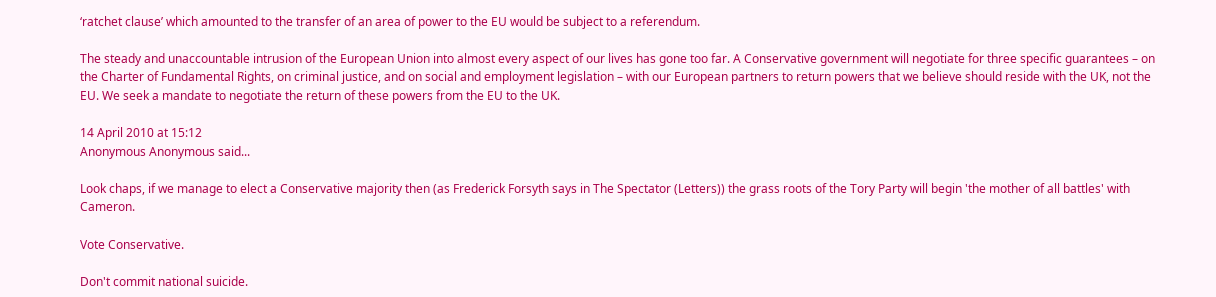‘ratchet clause’ which amounted to the transfer of an area of power to the EU would be subject to a referendum.

The steady and unaccountable intrusion of the European Union into almost every aspect of our lives has gone too far. A Conservative government will negotiate for three specific guarantees – on the Charter of Fundamental Rights, on criminal justice, and on social and employment legislation – with our European partners to return powers that we believe should reside with the UK, not the EU. We seek a mandate to negotiate the return of these powers from the EU to the UK.

14 April 2010 at 15:12
Anonymous Anonymous said...

Look chaps, if we manage to elect a Conservative majority then (as Frederick Forsyth says in The Spectator (Letters)) the grass roots of the Tory Party will begin 'the mother of all battles' with Cameron.

Vote Conservative.

Don't commit national suicide.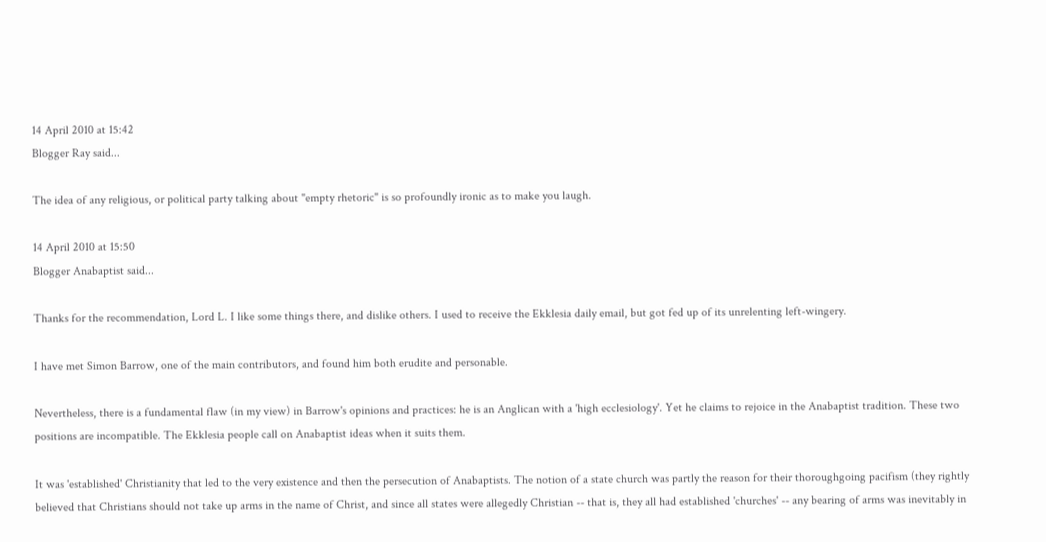14 April 2010 at 15:42
Blogger Ray said...

The idea of any religious, or political party talking about "empty rhetoric" is so profoundly ironic as to make you laugh.

14 April 2010 at 15:50
Blogger Anabaptist said...

Thanks for the recommendation, Lord L. I like some things there, and dislike others. I used to receive the Ekklesia daily email, but got fed up of its unrelenting left-wingery.

I have met Simon Barrow, one of the main contributors, and found him both erudite and personable.

Nevertheless, there is a fundamental flaw (in my view) in Barrow's opinions and practices: he is an Anglican with a 'high ecclesiology'. Yet he claims to rejoice in the Anabaptist tradition. These two positions are incompatible. The Ekklesia people call on Anabaptist ideas when it suits them.

It was 'established' Christianity that led to the very existence and then the persecution of Anabaptists. The notion of a state church was partly the reason for their thoroughgoing pacifism (they rightly believed that Christians should not take up arms in the name of Christ, and since all states were allegedly Christian -- that is, they all had established 'churches' -- any bearing of arms was inevitably in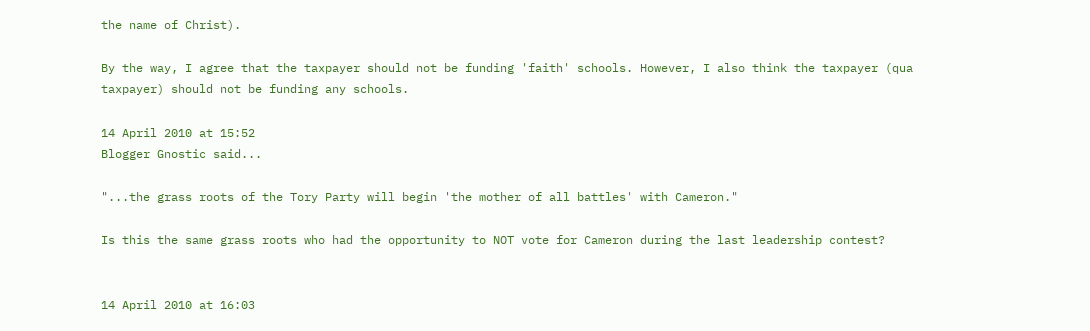the name of Christ).

By the way, I agree that the taxpayer should not be funding 'faith' schools. However, I also think the taxpayer (qua taxpayer) should not be funding any schools.

14 April 2010 at 15:52
Blogger Gnostic said...

"...the grass roots of the Tory Party will begin 'the mother of all battles' with Cameron."

Is this the same grass roots who had the opportunity to NOT vote for Cameron during the last leadership contest?


14 April 2010 at 16:03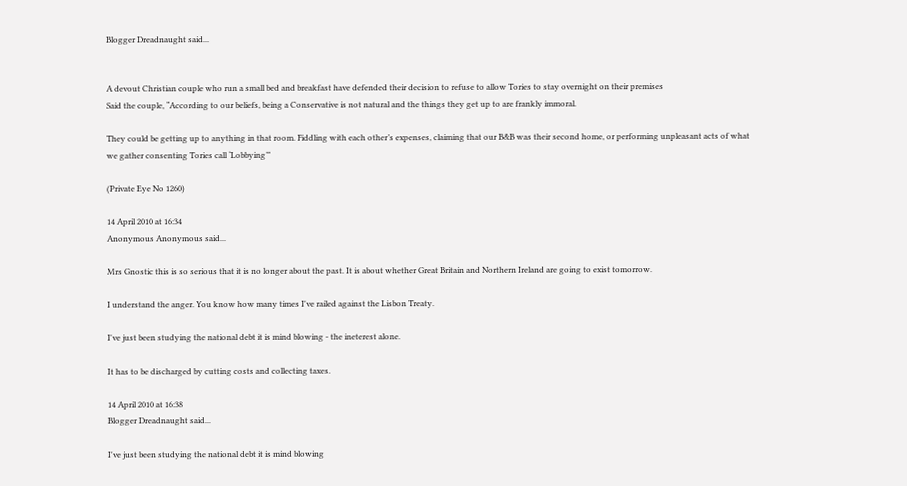Blogger Dreadnaught said...


A devout Christian couple who run a small bed and breakfast have defended their decision to refuse to allow Tories to stay overnight on their premises
Said the couple, “According to our beliefs, being a Conservative is not natural and the things they get up to are frankly immoral.

They could be getting up to anything in that room. Fiddling with each other’s expenses, claiming that our B&B was their second home, or performing unpleasant acts of what we gather consenting Tories call ‘Lobbying’"

(Private Eye No 1260)

14 April 2010 at 16:34
Anonymous Anonymous said...

Mrs Gnostic this is so serious that it is no longer about the past. It is about whether Great Britain and Northern Ireland are going to exist tomorrow.

I understand the anger. You know how many times I've railed against the Lisbon Treaty.

I've just been studying the national debt it is mind blowing - the ineterest alone.

It has to be discharged by cutting costs and collecting taxes.

14 April 2010 at 16:38
Blogger Dreadnaught said...

I've just been studying the national debt it is mind blowing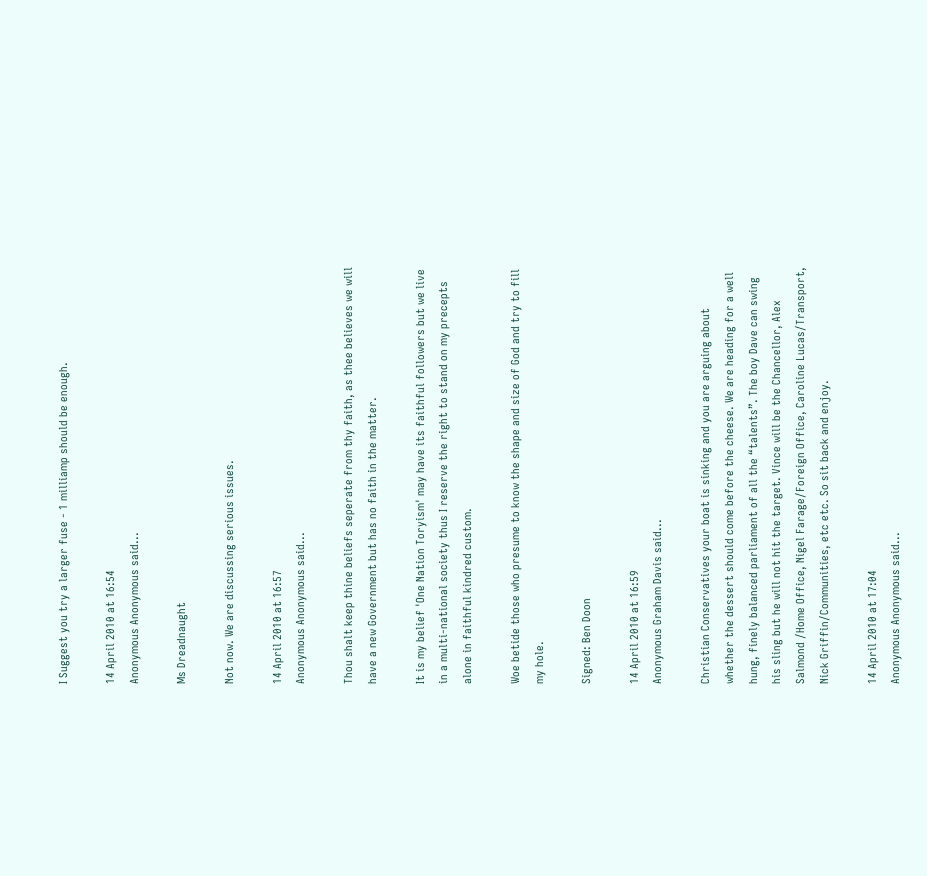I Suggest you try a larger fuse - 1 milliamp should be enough.

14 April 2010 at 16:54
Anonymous Anonymous said...

Ms Dreadnaught

Not now. We are discussing serious issues.

14 April 2010 at 16:57
Anonymous Anonymous said...

Thou shalt keep thine beliefs seperate from thy faith, as thee believes we will have a new Government but has no faith in the matter.

It is my belief 'One Nation Toryism' may have its faithful followers but we live in a multi-national society thus I reserve the right to stand on my precepts alone in faithful kindred custom.

Woe betide those who presume to know the shape and size of God and try to fill my hole.

Signed: Ben Doon

14 April 2010 at 16:59
Anonymous Graham Davis said...

Christian Conservatives your boat is sinking and you are arguing about whether the dessert should come before the cheese. We are heading for a well hung, finely balanced parliament of all the “talents”. The boy Dave can swing his sling but he will not hit the target. Vince will be the Chancellor, Alex Salmond /Home Office, Nigel Farage/Foreign Office, Caroline Lucas/Transport, Nick Griffin/Communities, etc etc. So sit back and enjoy.

14 April 2010 at 17:04
Anonymous Anonymous said...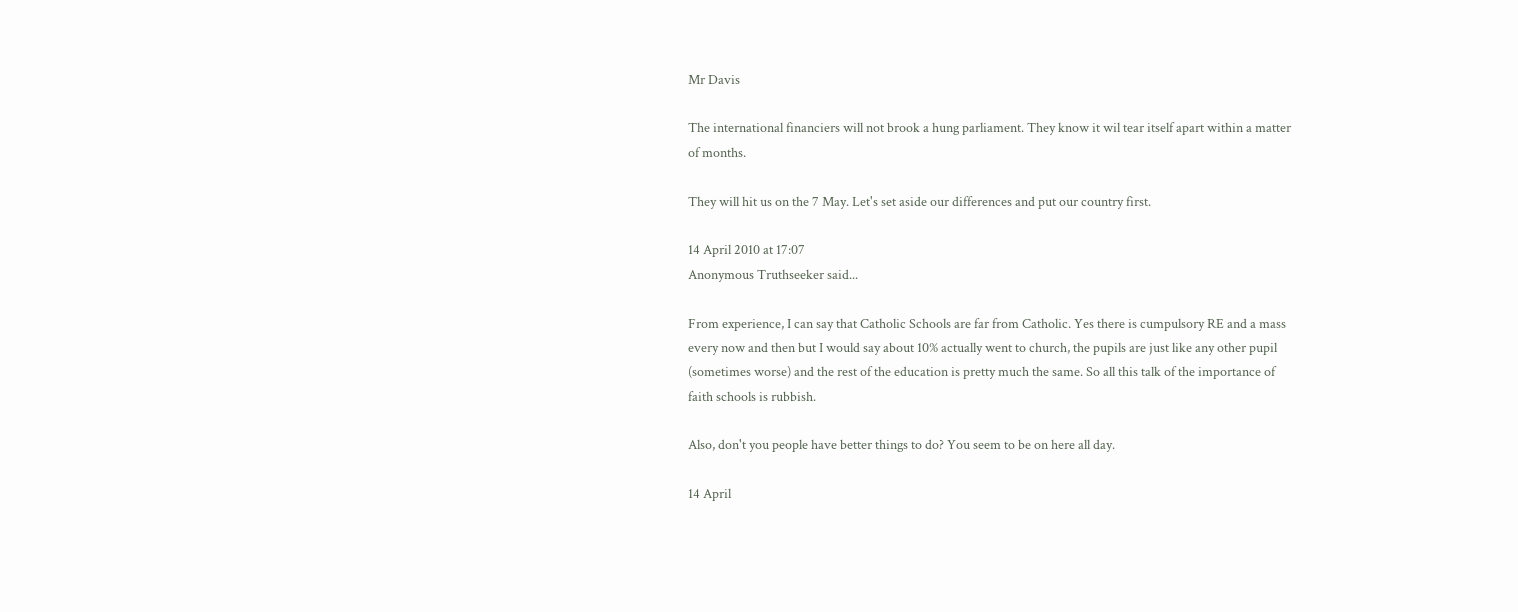Mr Davis

The international financiers will not brook a hung parliament. They know it wil tear itself apart within a matter of months.

They will hit us on the 7 May. Let's set aside our differences and put our country first.

14 April 2010 at 17:07
Anonymous Truthseeker said...

From experience, I can say that Catholic Schools are far from Catholic. Yes there is cumpulsory RE and a mass every now and then but I would say about 10% actually went to church, the pupils are just like any other pupil (sometimes worse) and the rest of the education is pretty much the same. So all this talk of the importance of faith schools is rubbish.

Also, don't you people have better things to do? You seem to be on here all day.

14 April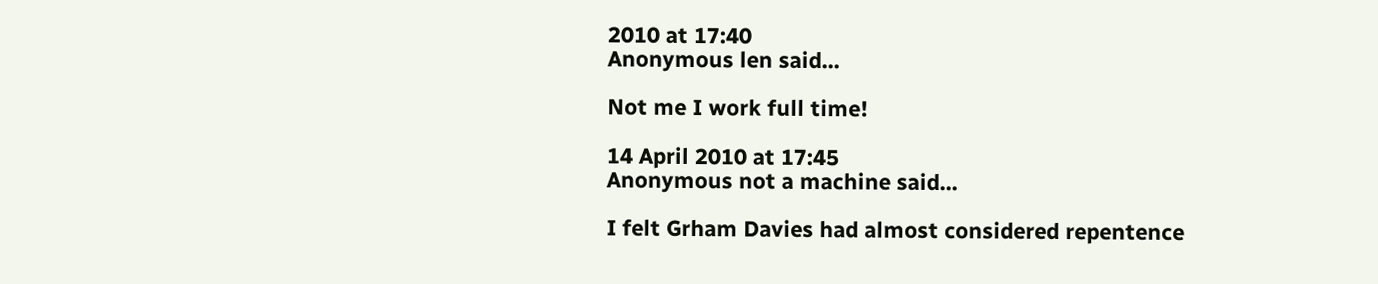2010 at 17:40
Anonymous len said...

Not me I work full time!

14 April 2010 at 17:45
Anonymous not a machine said...

I felt Grham Davies had almost considered repentence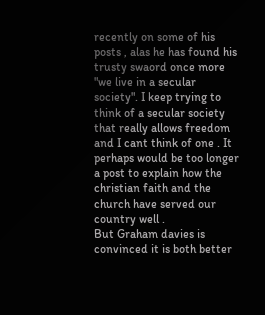recently on some of his posts , alas he has found his trusty swaord once more "we live in a secular society". I keep trying to think of a secular society that really allows freedom and I cant think of one . It perhaps would be too longer a post to explain how the christian faith and the church have served our country well .
But Graham davies is convinced it is both better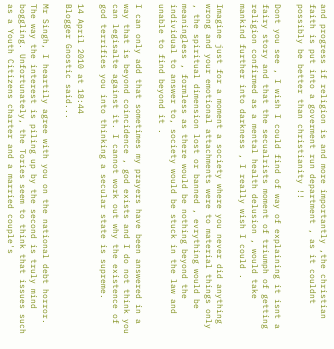and progress if religion is and more importantly ,the christian faith is put into a goverment run department , as it couldnt possibly be better than christianity !!

Dont you see , I wish I could find of way of explaining it isnt a fairy story and that the secualrists moment of triumph of getting religion confirmed as a mental health delusion , would take mankind further into darkness , I really wish I could .

Imagine just for a moment a society where you never did anything wrong and your emotional attachments were to material things only , the spiritual dimension lost or banned , evrything would be meaningless , formless as there would be nothing beyond the individual to answer to, society would be stuck in the law and unable to find beyond it .

I can only add that sometimes my prayers have been answered in a way that is beyond coincidence , god exists and I do not think you can legisalte against it. I cannot work out why the existence of god terrifies you into thinking a secular state is supreme.

14 April 2010 at 18:44
Blogger Gnostic said...

Mr Singh, I heartily agree with you on the national debt horror. The way the interest is piling up by the second is truly mind boggling. Unfortunately, the Tories seem to think that issues such as a Youth Citizens charter and a married couple's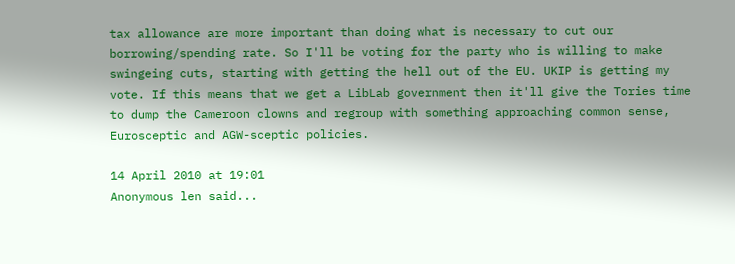tax allowance are more important than doing what is necessary to cut our borrowing/spending rate. So I'll be voting for the party who is willing to make swingeing cuts, starting with getting the hell out of the EU. UKIP is getting my vote. If this means that we get a LibLab government then it'll give the Tories time to dump the Cameroon clowns and regroup with something approaching common sense, Eurosceptic and AGW-sceptic policies.

14 April 2010 at 19:01
Anonymous len said...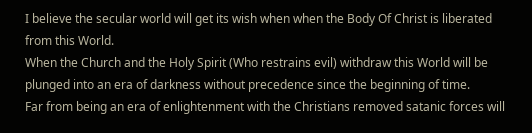I believe the secular world will get its wish when when the Body Of Christ is liberated from this World.
When the Church and the Holy Spirit (Who restrains evil) withdraw this World will be plunged into an era of darkness without precedence since the beginning of time.
Far from being an era of enlightenment with the Christians removed satanic forces will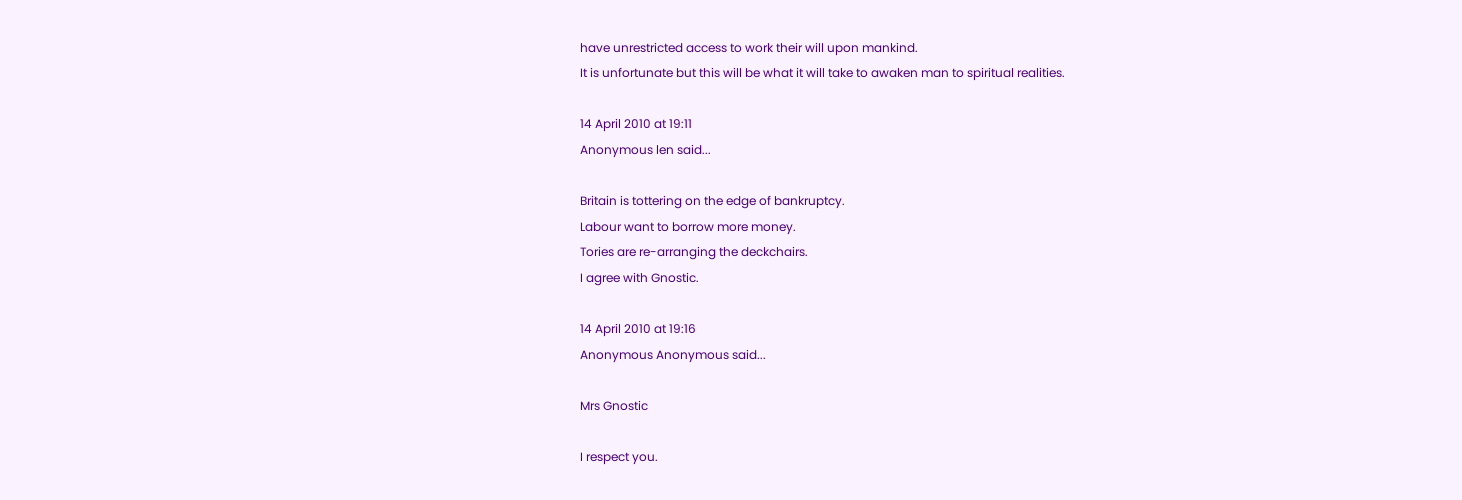have unrestricted access to work their will upon mankind.
It is unfortunate but this will be what it will take to awaken man to spiritual realities.

14 April 2010 at 19:11
Anonymous len said...

Britain is tottering on the edge of bankruptcy.
Labour want to borrow more money.
Tories are re-arranging the deckchairs.
I agree with Gnostic.

14 April 2010 at 19:16
Anonymous Anonymous said...

Mrs Gnostic

I respect you.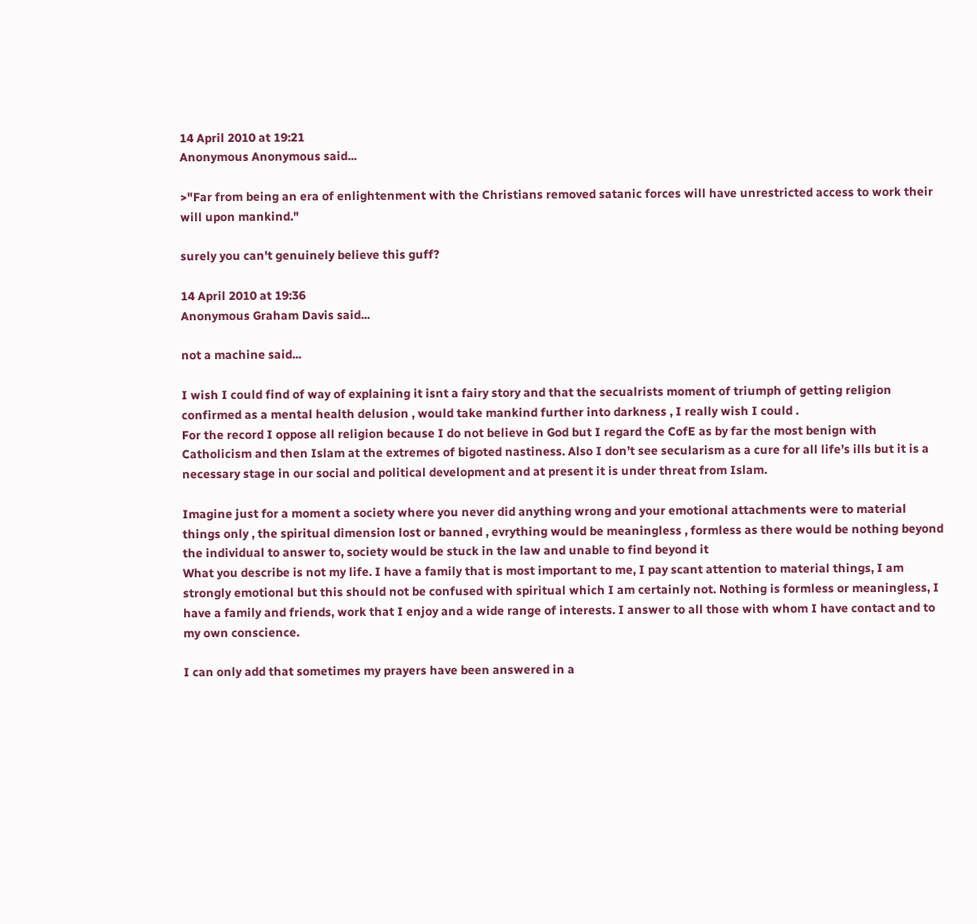14 April 2010 at 19:21
Anonymous Anonymous said...

>"Far from being an era of enlightenment with the Christians removed satanic forces will have unrestricted access to work their will upon mankind."

surely you can't genuinely believe this guff?

14 April 2010 at 19:36
Anonymous Graham Davis said...

not a machine said...

I wish I could find of way of explaining it isnt a fairy story and that the secualrists moment of triumph of getting religion confirmed as a mental health delusion , would take mankind further into darkness , I really wish I could .
For the record I oppose all religion because I do not believe in God but I regard the CofE as by far the most benign with Catholicism and then Islam at the extremes of bigoted nastiness. Also I don’t see secularism as a cure for all life’s ills but it is a necessary stage in our social and political development and at present it is under threat from Islam.

Imagine just for a moment a society where you never did anything wrong and your emotional attachments were to material things only , the spiritual dimension lost or banned , evrything would be meaningless , formless as there would be nothing beyond the individual to answer to, society would be stuck in the law and unable to find beyond it
What you describe is not my life. I have a family that is most important to me, I pay scant attention to material things, I am strongly emotional but this should not be confused with spiritual which I am certainly not. Nothing is formless or meaningless, I have a family and friends, work that I enjoy and a wide range of interests. I answer to all those with whom I have contact and to my own conscience.

I can only add that sometimes my prayers have been answered in a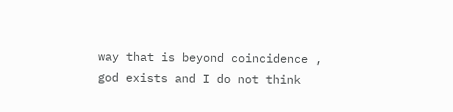way that is beyond coincidence , god exists and I do not think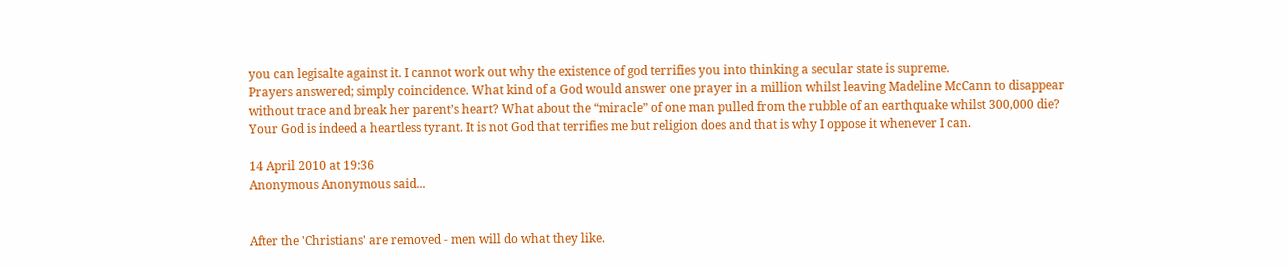you can legisalte against it. I cannot work out why the existence of god terrifies you into thinking a secular state is supreme.
Prayers answered; simply coincidence. What kind of a God would answer one prayer in a million whilst leaving Madeline McCann to disappear without trace and break her parent’s heart? What about the “miracle” of one man pulled from the rubble of an earthquake whilst 300,000 die? Your God is indeed a heartless tyrant. It is not God that terrifies me but religion does and that is why I oppose it whenever I can.

14 April 2010 at 19:36
Anonymous Anonymous said...


After the 'Christians' are removed - men will do what they like.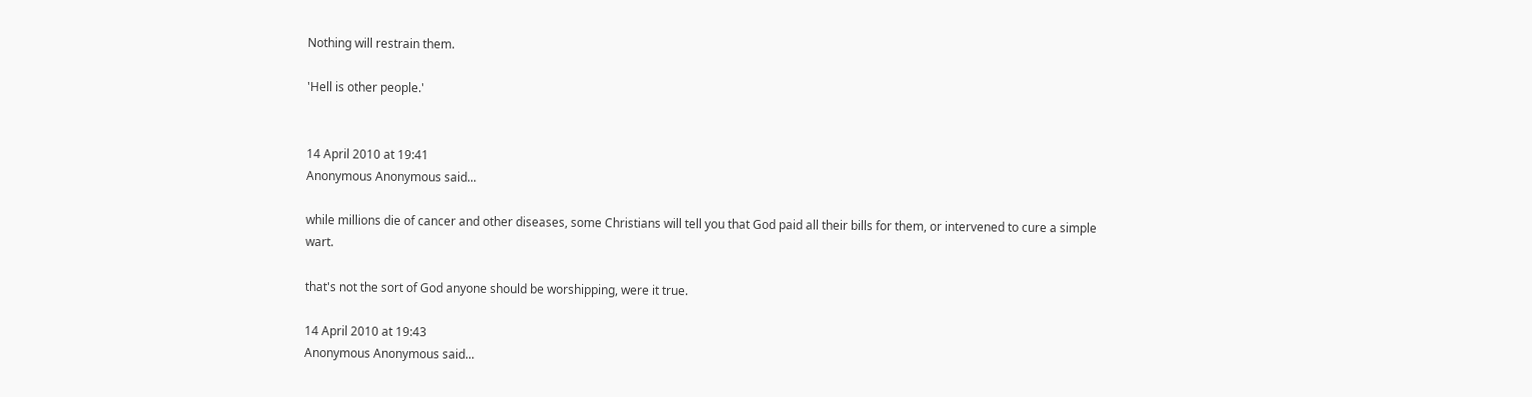Nothing will restrain them.

'Hell is other people.'


14 April 2010 at 19:41
Anonymous Anonymous said...

while millions die of cancer and other diseases, some Christians will tell you that God paid all their bills for them, or intervened to cure a simple wart.

that's not the sort of God anyone should be worshipping, were it true.

14 April 2010 at 19:43
Anonymous Anonymous said...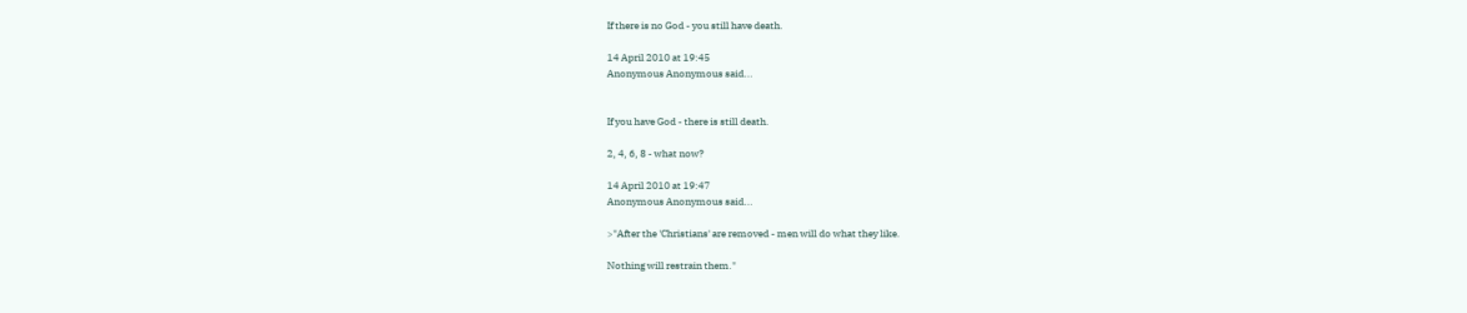If there is no God - you still have death.

14 April 2010 at 19:45
Anonymous Anonymous said...


If you have God - there is still death.

2, 4, 6, 8 - what now?

14 April 2010 at 19:47
Anonymous Anonymous said...

>"After the 'Christians' are removed - men will do what they like.

Nothing will restrain them."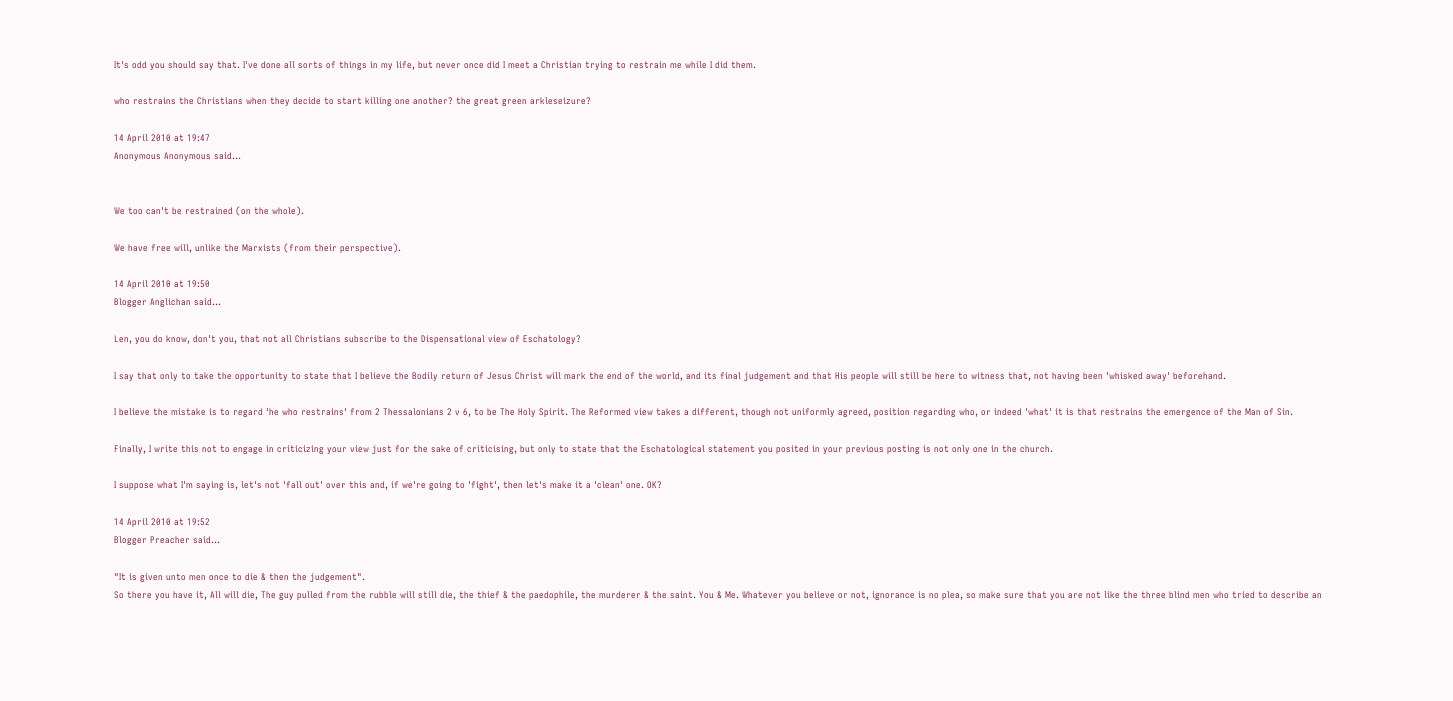It's odd you should say that. I've done all sorts of things in my life, but never once did I meet a Christian trying to restrain me while I did them.

who restrains the Christians when they decide to start killing one another? the great green arkleseizure?

14 April 2010 at 19:47
Anonymous Anonymous said...


We too can't be restrained (on the whole).

We have free will, unlike the Marxists (from their perspective).

14 April 2010 at 19:50
Blogger Anglichan said...

Len, you do know, don't you, that not all Christians subscribe to the Dispensational view of Eschatology?

I say that only to take the opportunity to state that I believe the Bodily return of Jesus Christ will mark the end of the world, and its final judgement and that His people will still be here to witness that, not having been 'whisked away' beforehand.

I believe the mistake is to regard 'he who restrains' from 2 Thessalonians 2 v 6, to be The Holy Spirit. The Reformed view takes a different, though not uniformly agreed, position regarding who, or indeed 'what' it is that restrains the emergence of the Man of Sin.

Finally, I write this not to engage in criticizing your view just for the sake of criticising, but only to state that the Eschatological statement you posited in your previous posting is not only one in the church.

I suppose what I'm saying is, let's not 'fall out' over this and, if we're going to 'fight', then let's make it a 'clean' one. OK?

14 April 2010 at 19:52
Blogger Preacher said...

"It is given unto men once to die & then the judgement".
So there you have it, All will die, The guy pulled from the rubble will still die, the thief & the paedophile, the murderer & the saint. You & Me. Whatever you believe or not, ignorance is no plea, so make sure that you are not like the three blind men who tried to describe an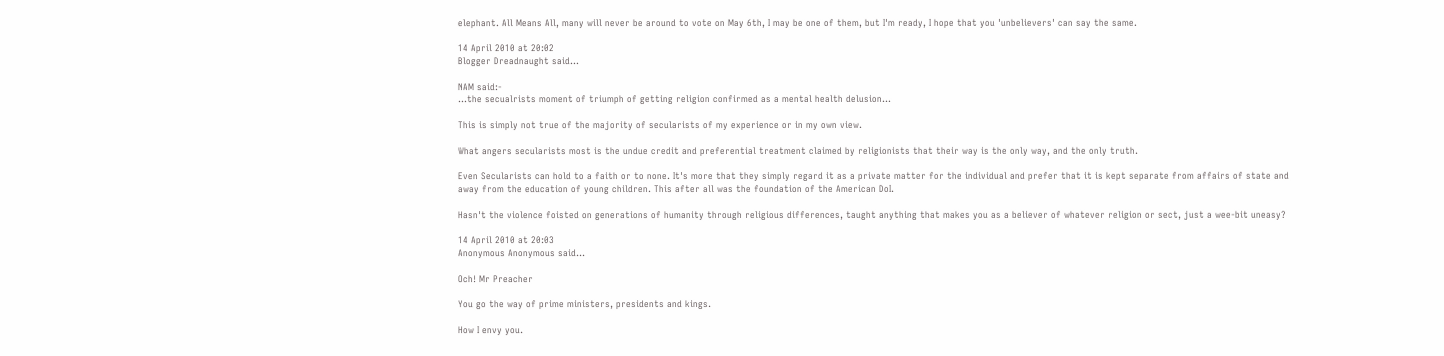elephant. All Means All, many will never be around to vote on May 6th, I may be one of them, but I'm ready, I hope that you 'unbelievers' can say the same.

14 April 2010 at 20:02
Blogger Dreadnaught said...

NAM said:-
...the secualrists moment of triumph of getting religion confirmed as a mental health delusion...

This is simply not true of the majority of secularists of my experience or in my own view.

What angers secularists most is the undue credit and preferential treatment claimed by religionists that their way is the only way, and the only truth.

Even Secularists can hold to a faith or to none. It's more that they simply regard it as a private matter for the individual and prefer that it is kept separate from affairs of state and away from the education of young children. This after all was the foundation of the American DoI.

Hasn't the violence foisted on generations of humanity through religious differences, taught anything that makes you as a believer of whatever religion or sect, just a wee-bit uneasy?

14 April 2010 at 20:03
Anonymous Anonymous said...

Och! Mr Preacher

You go the way of prime ministers, presidents and kings.

How I envy you.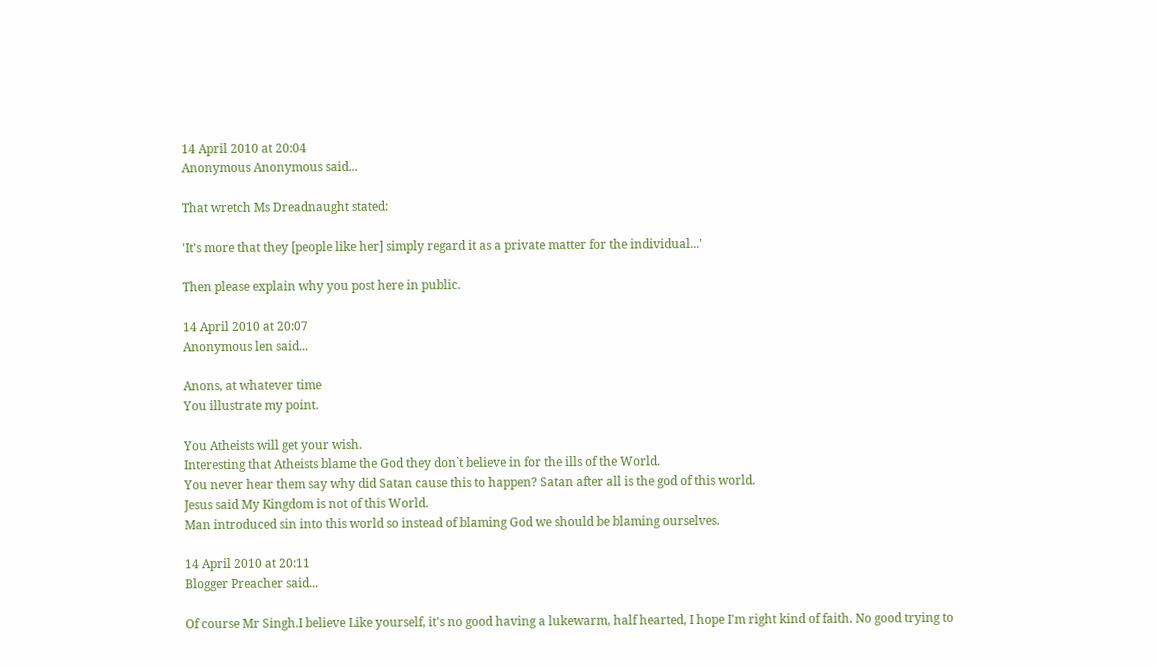14 April 2010 at 20:04
Anonymous Anonymous said...

That wretch Ms Dreadnaught stated:

'It's more that they [people like her] simply regard it as a private matter for the individual...'

Then please explain why you post here in public.

14 April 2010 at 20:07
Anonymous len said...

Anons, at whatever time
You illustrate my point.

You Atheists will get your wish.
Interesting that Atheists blame the God they don`t believe in for the ills of the World.
You never hear them say why did Satan cause this to happen? Satan after all is the god of this world.
Jesus said My Kingdom is not of this World.
Man introduced sin into this world so instead of blaming God we should be blaming ourselves.

14 April 2010 at 20:11
Blogger Preacher said...

Of course Mr Singh.I believe Like yourself, it's no good having a lukewarm, half hearted, I hope I'm right kind of faith. No good trying to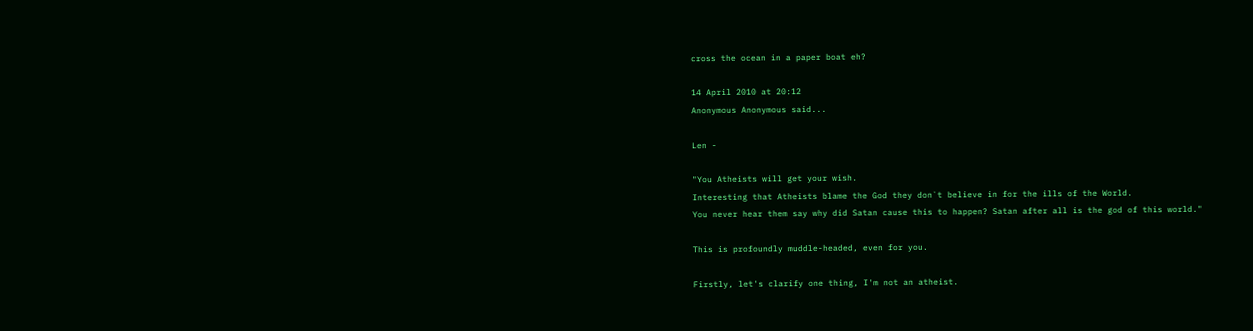cross the ocean in a paper boat eh?

14 April 2010 at 20:12
Anonymous Anonymous said...

Len -

"You Atheists will get your wish.
Interesting that Atheists blame the God they don`t believe in for the ills of the World.
You never hear them say why did Satan cause this to happen? Satan after all is the god of this world."

This is profoundly muddle-headed, even for you.

Firstly, let's clarify one thing, I'm not an atheist.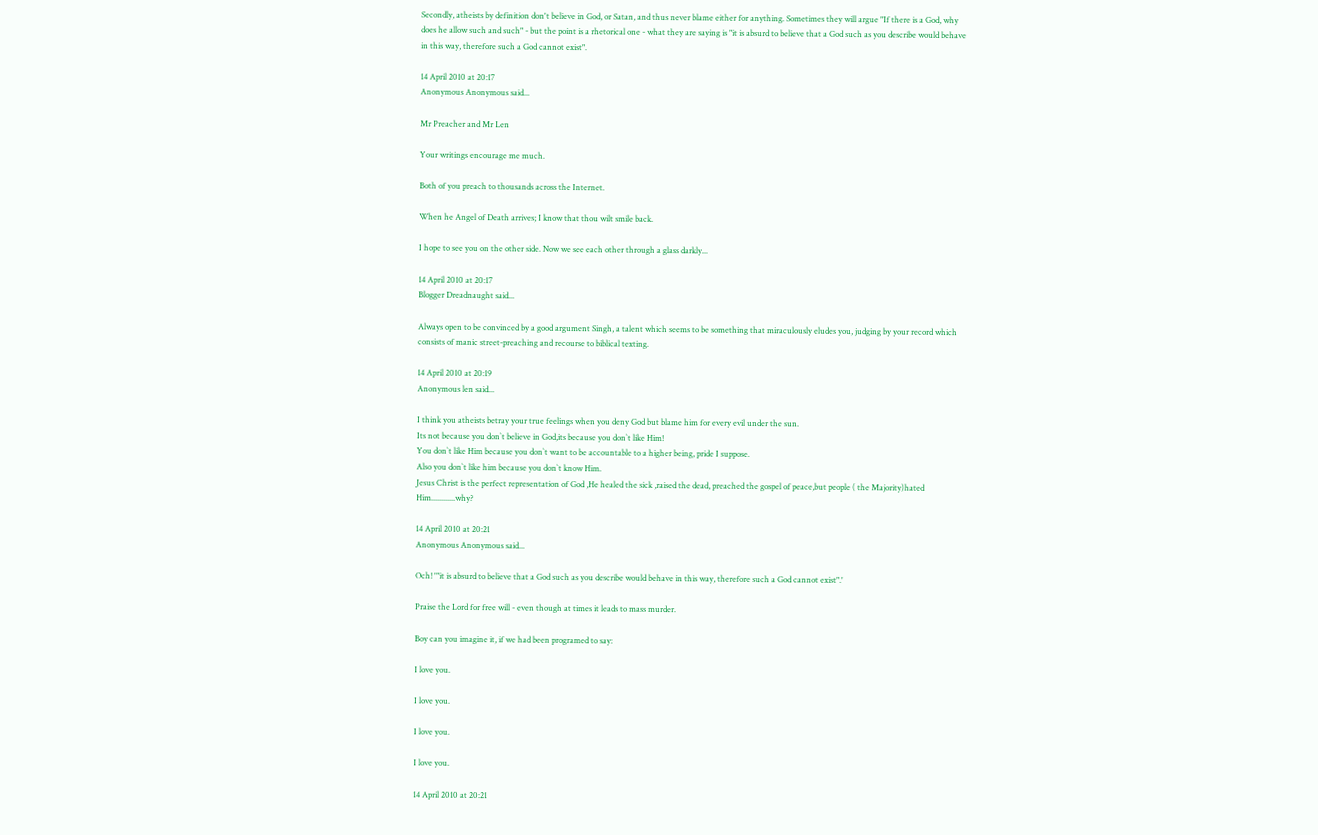Secondly, atheists by definition don't believe in God, or Satan, and thus never blame either for anything. Sometimes they will argue "If there is a God, why does he allow such and such" - but the point is a rhetorical one - what they are saying is "it is absurd to believe that a God such as you describe would behave in this way, therefore such a God cannot exist".

14 April 2010 at 20:17
Anonymous Anonymous said...

Mr Preacher and Mr Len

Your writings encourage me much.

Both of you preach to thousands across the Internet.

When he Angel of Death arrives; I know that thou wilt smile back.

I hope to see you on the other side. Now we see each other through a glass darkly...

14 April 2010 at 20:17
Blogger Dreadnaught said...

Always open to be convinced by a good argument Singh, a talent which seems to be something that miraculously eludes you, judging by your record which consists of manic street-preaching and recourse to biblical texting.

14 April 2010 at 20:19
Anonymous len said...

I think you atheists betray your true feelings when you deny God but blame him for every evil under the sun.
Its not because you don`t believe in God,its because you don`t like Him!
You don`t like Him because you don`t want to be accountable to a higher being, pride I suppose.
Also you don`t like him because you don`t know Him.
Jesus Christ is the perfect representation of God ,He healed the sick ,raised the dead, preached the gospel of peace,but people ( the Majority)hated Him............why?

14 April 2010 at 20:21
Anonymous Anonymous said...

Och! '"it is absurd to believe that a God such as you describe would behave in this way, therefore such a God cannot exist".'

Praise the Lord for free will - even though at times it leads to mass murder.

Boy can you imagine it, if we had been programed to say:

I love you.

I love you.

I love you.

I love you.

14 April 2010 at 20:21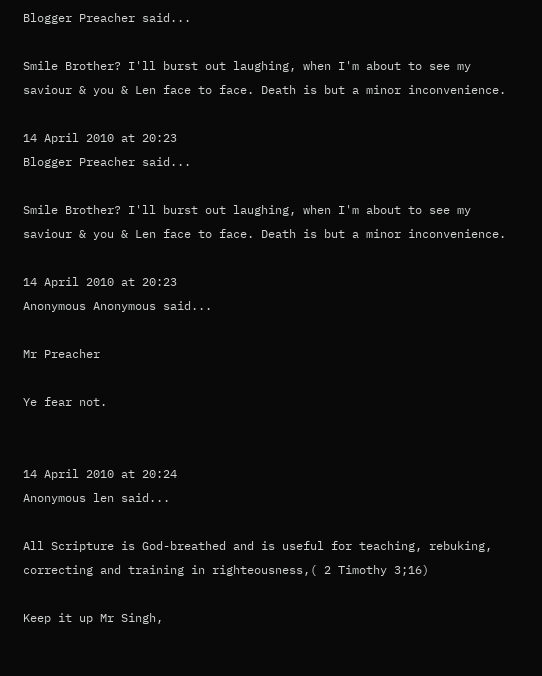Blogger Preacher said...

Smile Brother? I'll burst out laughing, when I'm about to see my saviour & you & Len face to face. Death is but a minor inconvenience.

14 April 2010 at 20:23
Blogger Preacher said...

Smile Brother? I'll burst out laughing, when I'm about to see my saviour & you & Len face to face. Death is but a minor inconvenience.

14 April 2010 at 20:23
Anonymous Anonymous said...

Mr Preacher

Ye fear not.


14 April 2010 at 20:24
Anonymous len said...

All Scripture is God-breathed and is useful for teaching, rebuking, correcting and training in righteousness,( 2 Timothy 3;16)

Keep it up Mr Singh,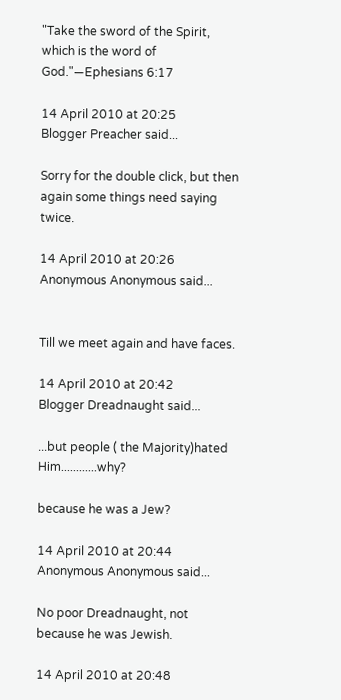"Take the sword of the Spirit, which is the word of God."—Ephesians 6:17

14 April 2010 at 20:25
Blogger Preacher said...

Sorry for the double click, but then again some things need saying twice.

14 April 2010 at 20:26
Anonymous Anonymous said...


Till we meet again and have faces.

14 April 2010 at 20:42
Blogger Dreadnaught said...

...but people ( the Majority)hated Him............why?

because he was a Jew?

14 April 2010 at 20:44
Anonymous Anonymous said...

No poor Dreadnaught, not because he was Jewish.

14 April 2010 at 20:48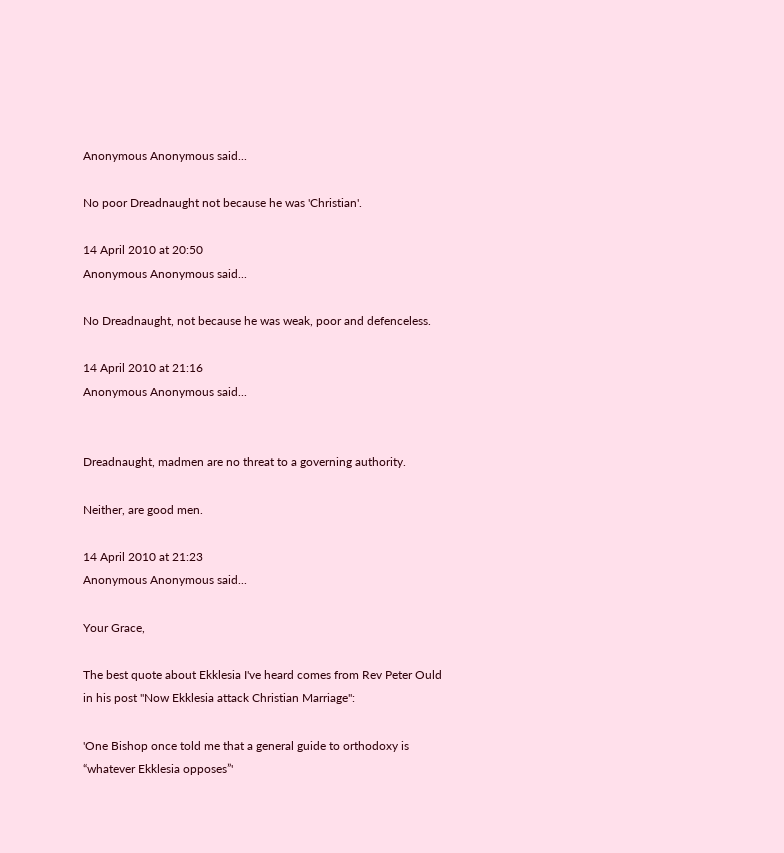Anonymous Anonymous said...

No poor Dreadnaught not because he was 'Christian'.

14 April 2010 at 20:50
Anonymous Anonymous said...

No Dreadnaught, not because he was weak, poor and defenceless.

14 April 2010 at 21:16
Anonymous Anonymous said...


Dreadnaught, madmen are no threat to a governing authority.

Neither, are good men.

14 April 2010 at 21:23
Anonymous Anonymous said...

Your Grace,

The best quote about Ekklesia I've heard comes from Rev Peter Ould in his post "Now Ekklesia attack Christian Marriage":

'One Bishop once told me that a general guide to orthodoxy is “whatever Ekklesia opposes”'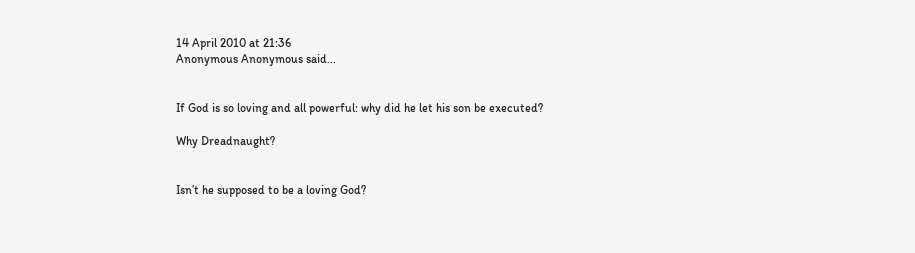14 April 2010 at 21:36
Anonymous Anonymous said...


If God is so loving and all powerful: why did he let his son be executed?

Why Dreadnaught?


Isn’t he supposed to be a loving God?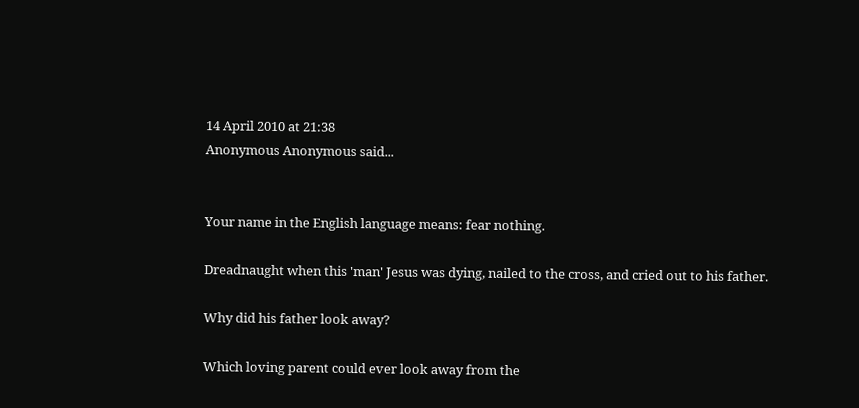14 April 2010 at 21:38
Anonymous Anonymous said...


Your name in the English language means: fear nothing.

Dreadnaught when this 'man' Jesus was dying, nailed to the cross, and cried out to his father.

Why did his father look away?

Which loving parent could ever look away from the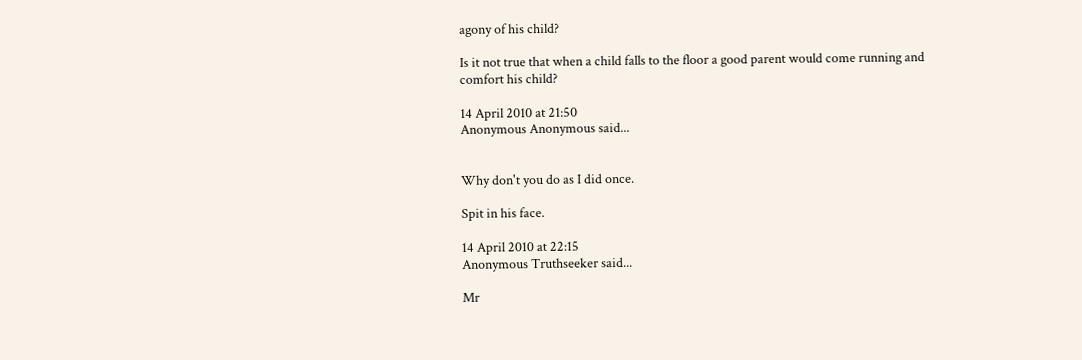agony of his child?

Is it not true that when a child falls to the floor a good parent would come running and comfort his child?

14 April 2010 at 21:50
Anonymous Anonymous said...


Why don't you do as I did once.

Spit in his face.

14 April 2010 at 22:15
Anonymous Truthseeker said...

Mr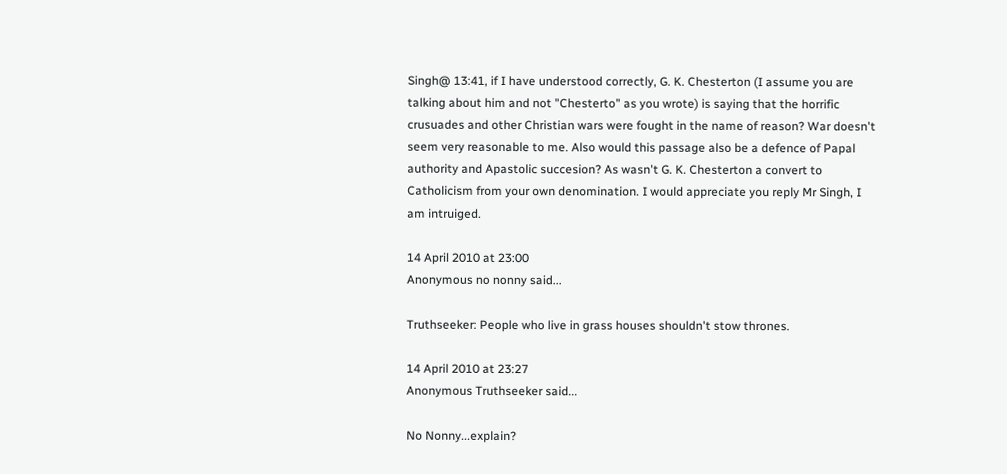Singh@ 13:41, if I have understood correctly, G. K. Chesterton (I assume you are talking about him and not "Chesterto" as you wrote) is saying that the horrific crusuades and other Christian wars were fought in the name of reason? War doesn't seem very reasonable to me. Also would this passage also be a defence of Papal authority and Apastolic succesion? As wasn't G. K. Chesterton a convert to Catholicism from your own denomination. I would appreciate you reply Mr Singh, I am intruiged.

14 April 2010 at 23:00
Anonymous no nonny said...

Truthseeker: People who live in grass houses shouldn't stow thrones.

14 April 2010 at 23:27
Anonymous Truthseeker said...

No Nonny...explain?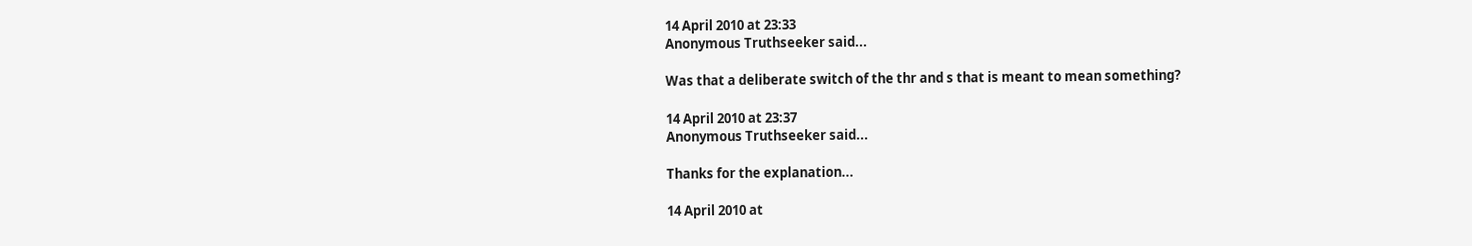14 April 2010 at 23:33
Anonymous Truthseeker said...

Was that a deliberate switch of the thr and s that is meant to mean something?

14 April 2010 at 23:37
Anonymous Truthseeker said...

Thanks for the explanation...

14 April 2010 at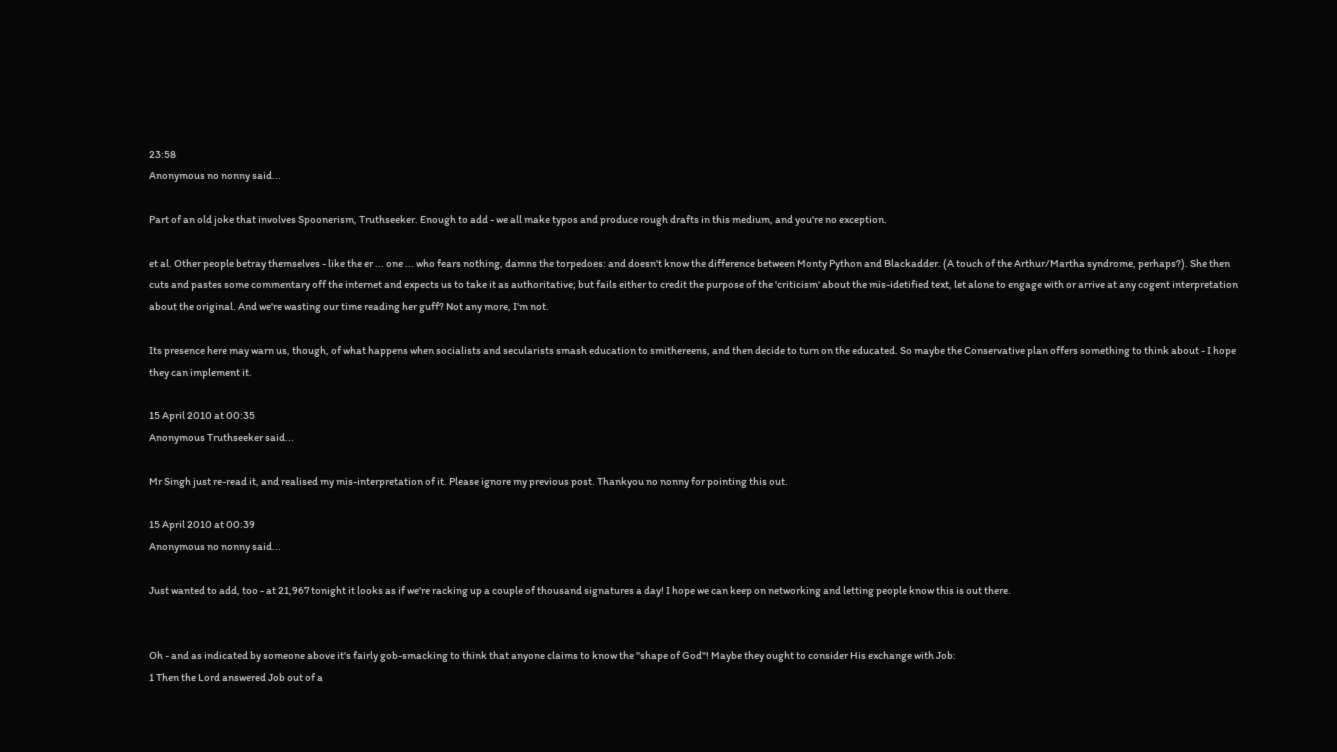23:58
Anonymous no nonny said...

Part of an old joke that involves Spoonerism, Truthseeker. Enough to add - we all make typos and produce rough drafts in this medium, and you're no exception.

et al. Other people betray themselves - like the er ... one ... who fears nothing, damns the torpedoes: and doesn't know the difference between Monty Python and Blackadder. (A touch of the Arthur/Martha syndrome, perhaps?). She then cuts and pastes some commentary off the internet and expects us to take it as authoritative; but fails either to credit the purpose of the 'criticism' about the mis-idetified text, let alone to engage with or arrive at any cogent interpretation about the original. And we're wasting our time reading her guff? Not any more, I'm not.

Its presence here may warn us, though, of what happens when socialists and secularists smash education to smithereens, and then decide to turn on the educated. So maybe the Conservative plan offers something to think about - I hope they can implement it.

15 April 2010 at 00:35
Anonymous Truthseeker said...

Mr Singh just re-read it, and realised my mis-interpretation of it. Please ignore my previous post. Thankyou no nonny for pointing this out.

15 April 2010 at 00:39
Anonymous no nonny said...

Just wanted to add, too - at 21,967 tonight it looks as if we're racking up a couple of thousand signatures a day! I hope we can keep on networking and letting people know this is out there.


Oh - and as indicated by someone above it's fairly gob-smacking to think that anyone claims to know the "shape of God"! Maybe they ought to consider His exchange with Job:
1 Then the Lord answered Job out of a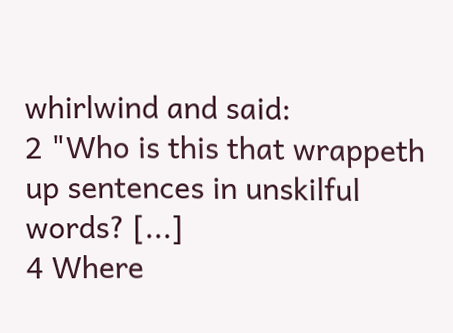whirlwind and said:
2 "Who is this that wrappeth up sentences in unskilful words? [...]
4 Where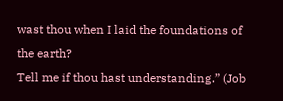wast thou when I laid the foundations of the earth?
Tell me if thou hast understanding.” (Job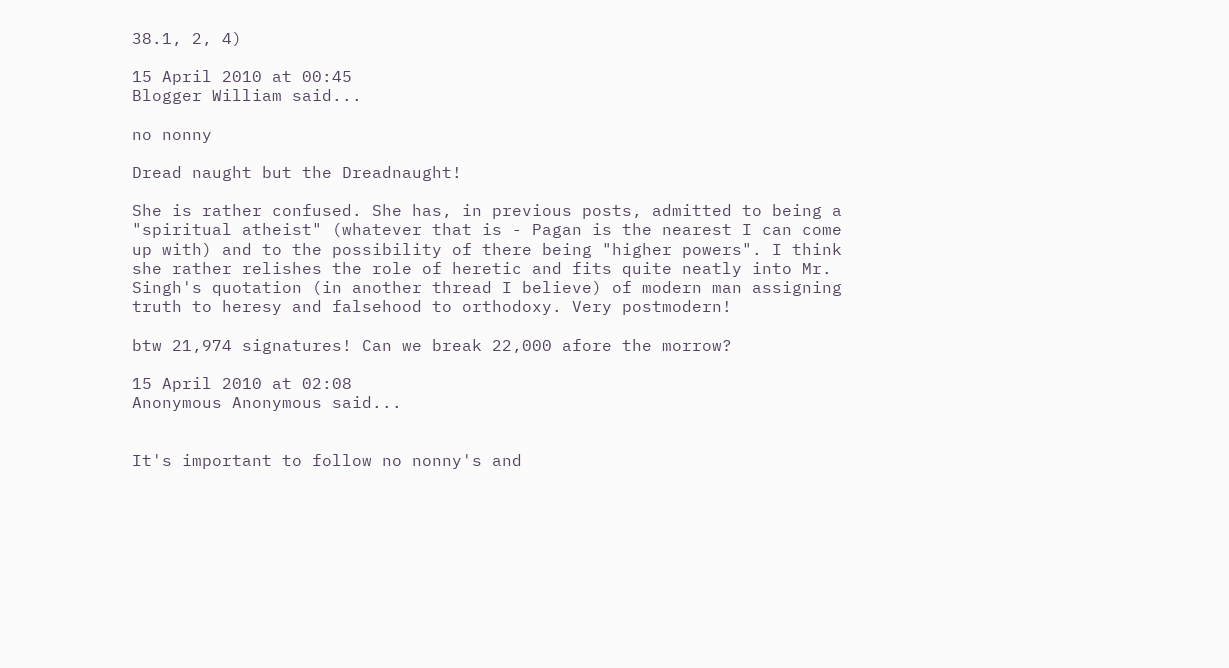38.1, 2, 4)

15 April 2010 at 00:45
Blogger William said...

no nonny

Dread naught but the Dreadnaught!

She is rather confused. She has, in previous posts, admitted to being a "spiritual atheist" (whatever that is - Pagan is the nearest I can come up with) and to the possibility of there being "higher powers". I think she rather relishes the role of heretic and fits quite neatly into Mr. Singh's quotation (in another thread I believe) of modern man assigning truth to heresy and falsehood to orthodoxy. Very postmodern!

btw 21,974 signatures! Can we break 22,000 afore the morrow?

15 April 2010 at 02:08
Anonymous Anonymous said...


It's important to follow no nonny's and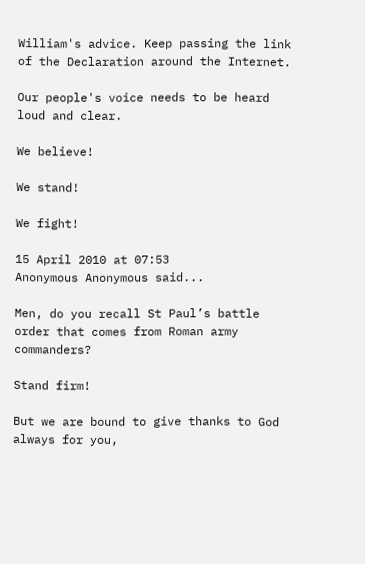William's advice. Keep passing the link of the Declaration around the Internet.

Our people's voice needs to be heard loud and clear.

We believe!

We stand!

We fight!

15 April 2010 at 07:53
Anonymous Anonymous said...

Men, do you recall St Paul’s battle order that comes from Roman army commanders?

Stand firm!

But we are bound to give thanks to God always for you,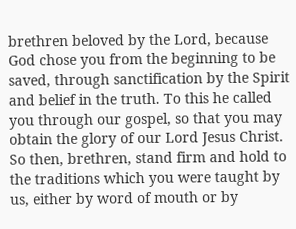brethren beloved by the Lord, because God chose you from the beginning to be saved, through sanctification by the Spirit and belief in the truth. To this he called you through our gospel, so that you may obtain the glory of our Lord Jesus Christ. So then, brethren, stand firm and hold to the traditions which you were taught by us, either by word of mouth or by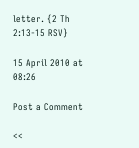letter. {2 Th 2:13-15 RSV}

15 April 2010 at 08:26

Post a Comment

<<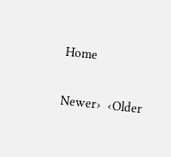Home

Newer›  ‹Older